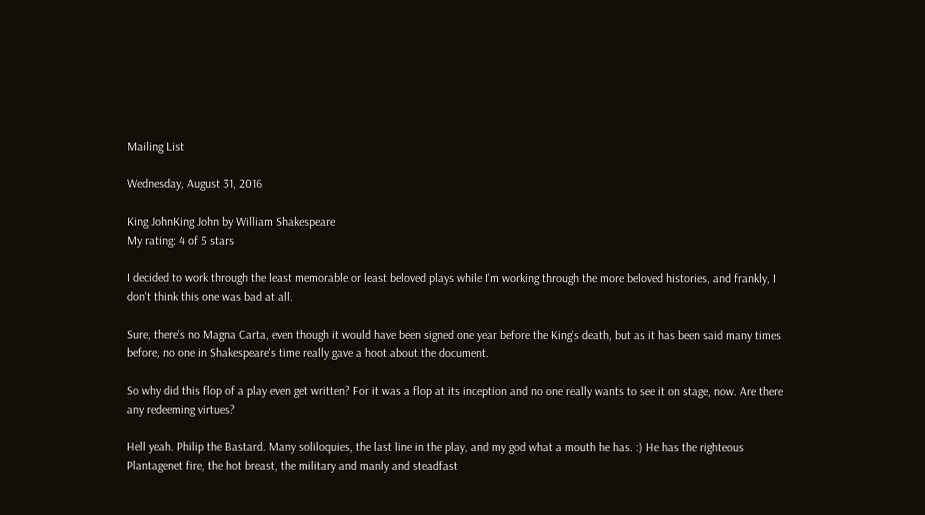Mailing List

Wednesday, August 31, 2016

King JohnKing John by William Shakespeare
My rating: 4 of 5 stars

I decided to work through the least memorable or least beloved plays while I'm working through the more beloved histories, and frankly, I don't think this one was bad at all.

Sure, there's no Magna Carta, even though it would have been signed one year before the King's death, but as it has been said many times before, no one in Shakespeare's time really gave a hoot about the document.

So why did this flop of a play even get written? For it was a flop at its inception and no one really wants to see it on stage, now. Are there any redeeming virtues?

Hell yeah. Philip the Bastard. Many soliloquies, the last line in the play, and my god what a mouth he has. :) He has the righteous Plantagenet fire, the hot breast, the military and manly and steadfast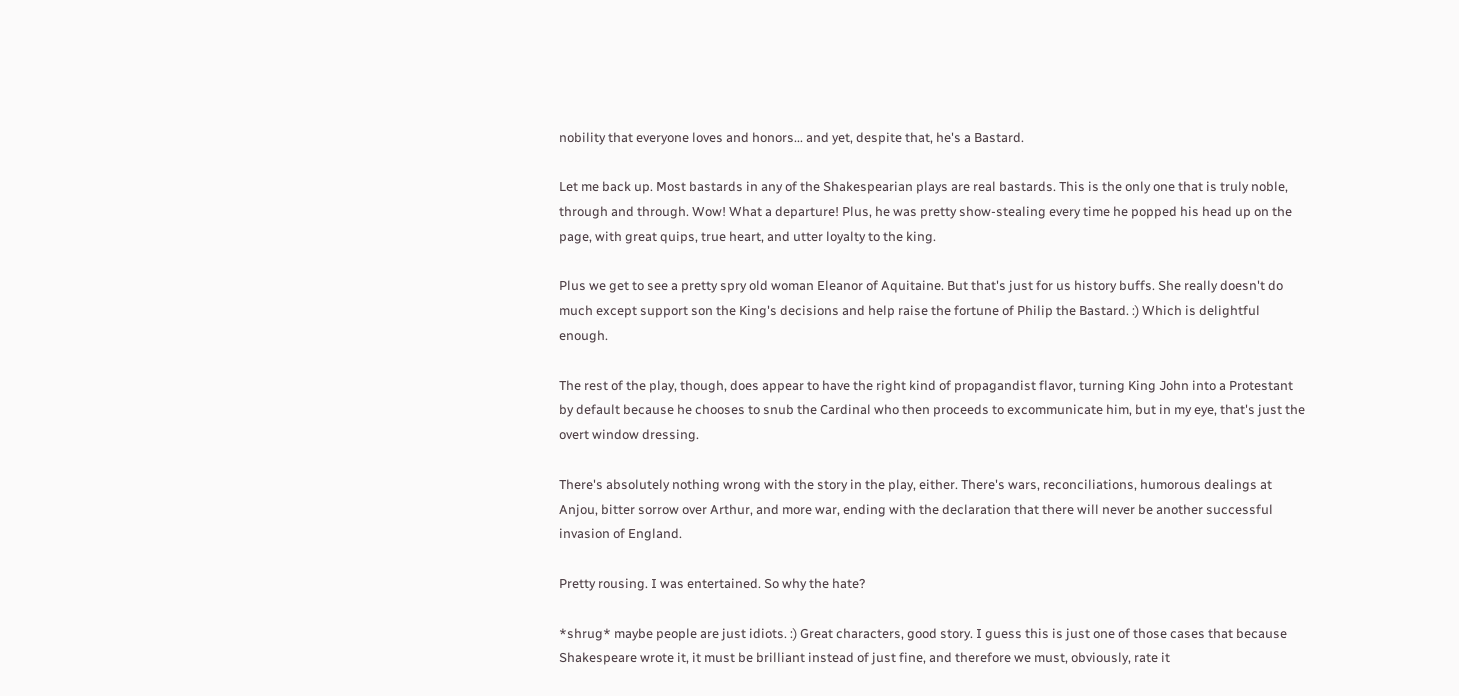nobility that everyone loves and honors... and yet, despite that, he's a Bastard.

Let me back up. Most bastards in any of the Shakespearian plays are real bastards. This is the only one that is truly noble, through and through. Wow! What a departure! Plus, he was pretty show-stealing every time he popped his head up on the page, with great quips, true heart, and utter loyalty to the king.

Plus we get to see a pretty spry old woman Eleanor of Aquitaine. But that's just for us history buffs. She really doesn't do much except support son the King's decisions and help raise the fortune of Philip the Bastard. :) Which is delightful enough.

The rest of the play, though, does appear to have the right kind of propagandist flavor, turning King John into a Protestant by default because he chooses to snub the Cardinal who then proceeds to excommunicate him, but in my eye, that's just the overt window dressing.

There's absolutely nothing wrong with the story in the play, either. There's wars, reconciliations, humorous dealings at Anjou, bitter sorrow over Arthur, and more war, ending with the declaration that there will never be another successful invasion of England.

Pretty rousing. I was entertained. So why the hate?

*shrug* maybe people are just idiots. :) Great characters, good story. I guess this is just one of those cases that because Shakespeare wrote it, it must be brilliant instead of just fine, and therefore we must, obviously, rate it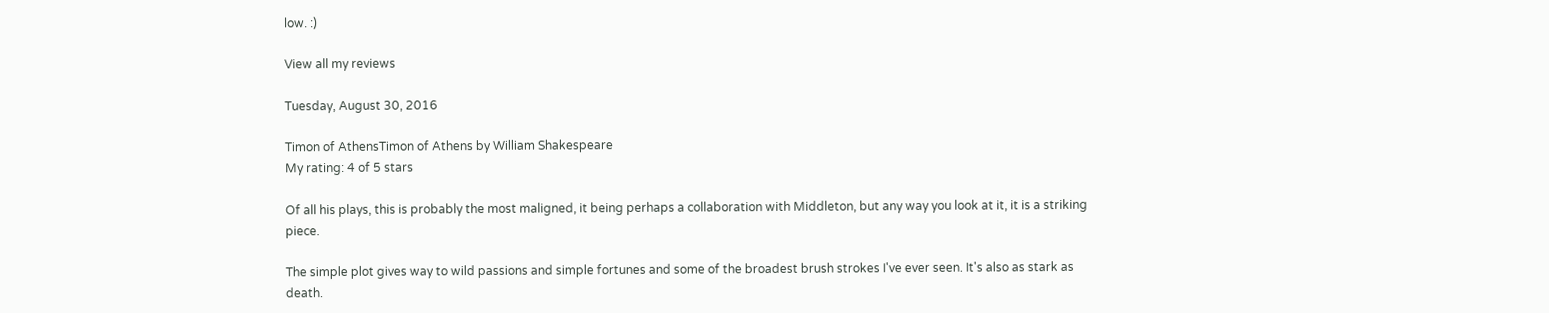low. :)

View all my reviews

Tuesday, August 30, 2016

Timon of AthensTimon of Athens by William Shakespeare
My rating: 4 of 5 stars

Of all his plays, this is probably the most maligned, it being perhaps a collaboration with Middleton, but any way you look at it, it is a striking piece.

The simple plot gives way to wild passions and simple fortunes and some of the broadest brush strokes I've ever seen. It's also as stark as death.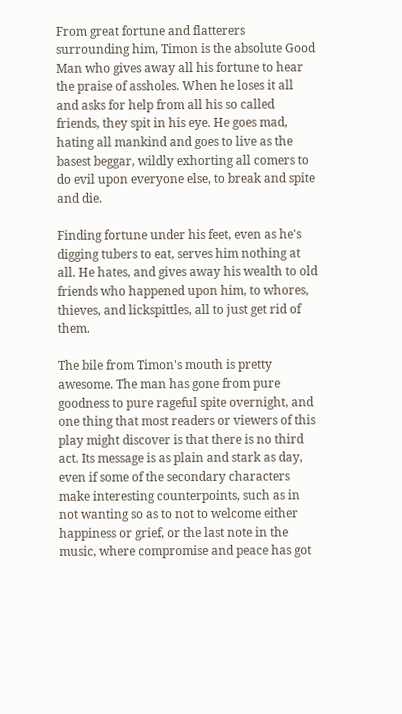From great fortune and flatterers surrounding him, Timon is the absolute Good Man who gives away all his fortune to hear the praise of assholes. When he loses it all and asks for help from all his so called friends, they spit in his eye. He goes mad, hating all mankind and goes to live as the basest beggar, wildly exhorting all comers to do evil upon everyone else, to break and spite and die.

Finding fortune under his feet, even as he's digging tubers to eat, serves him nothing at all. He hates, and gives away his wealth to old friends who happened upon him, to whores, thieves, and lickspittles, all to just get rid of them.

The bile from Timon's mouth is pretty awesome. The man has gone from pure goodness to pure rageful spite overnight, and one thing that most readers or viewers of this play might discover is that there is no third act. Its message is as plain and stark as day, even if some of the secondary characters make interesting counterpoints, such as in not wanting so as to not to welcome either happiness or grief, or the last note in the music, where compromise and peace has got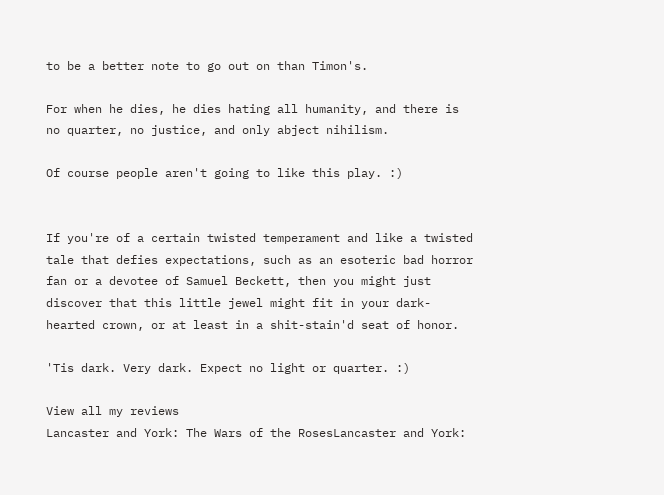to be a better note to go out on than Timon's.

For when he dies, he dies hating all humanity, and there is no quarter, no justice, and only abject nihilism.

Of course people aren't going to like this play. :)


If you're of a certain twisted temperament and like a twisted tale that defies expectations, such as an esoteric bad horror fan or a devotee of Samuel Beckett, then you might just discover that this little jewel might fit in your dark-hearted crown, or at least in a shit-stain'd seat of honor.

'Tis dark. Very dark. Expect no light or quarter. :)

View all my reviews
Lancaster and York: The Wars of the RosesLancaster and York: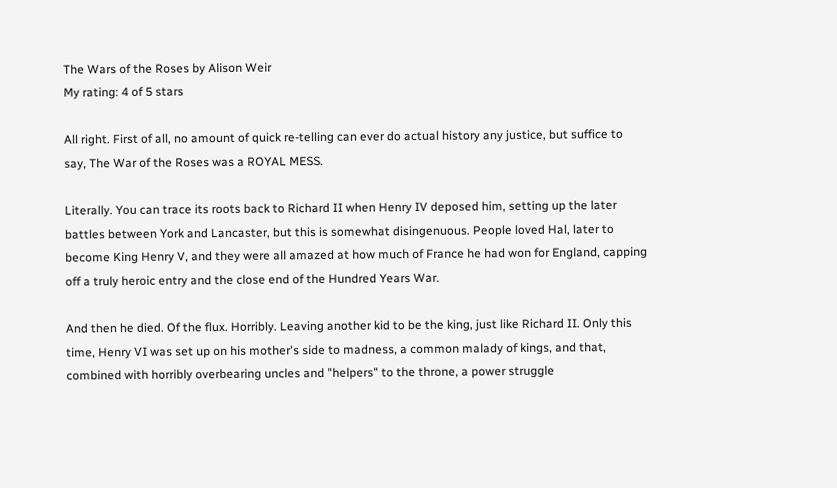The Wars of the Roses by Alison Weir
My rating: 4 of 5 stars

All right. First of all, no amount of quick re-telling can ever do actual history any justice, but suffice to say, The War of the Roses was a ROYAL MESS.

Literally. You can trace its roots back to Richard II when Henry IV deposed him, setting up the later battles between York and Lancaster, but this is somewhat disingenuous. People loved Hal, later to become King Henry V, and they were all amazed at how much of France he had won for England, capping off a truly heroic entry and the close end of the Hundred Years War.

And then he died. Of the flux. Horribly. Leaving another kid to be the king, just like Richard II. Only this time, Henry VI was set up on his mother's side to madness, a common malady of kings, and that, combined with horribly overbearing uncles and "helpers" to the throne, a power struggle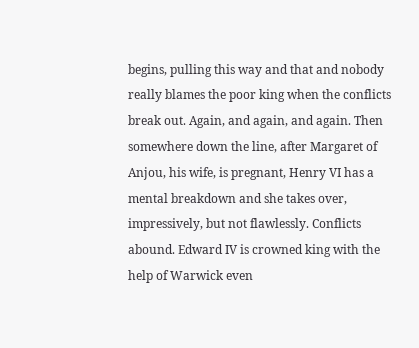begins, pulling this way and that and nobody really blames the poor king when the conflicts break out. Again, and again, and again. Then somewhere down the line, after Margaret of Anjou, his wife, is pregnant, Henry VI has a mental breakdown and she takes over, impressively, but not flawlessly. Conflicts abound. Edward IV is crowned king with the help of Warwick even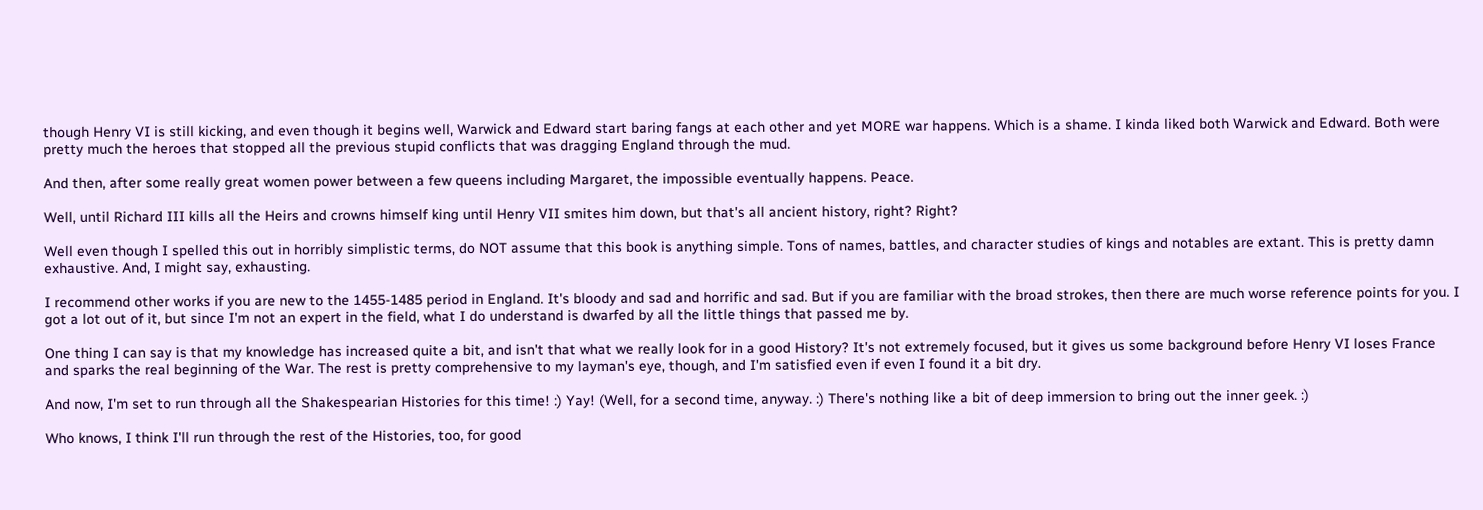though Henry VI is still kicking, and even though it begins well, Warwick and Edward start baring fangs at each other and yet MORE war happens. Which is a shame. I kinda liked both Warwick and Edward. Both were pretty much the heroes that stopped all the previous stupid conflicts that was dragging England through the mud.

And then, after some really great women power between a few queens including Margaret, the impossible eventually happens. Peace.

Well, until Richard III kills all the Heirs and crowns himself king until Henry VII smites him down, but that's all ancient history, right? Right?

Well even though I spelled this out in horribly simplistic terms, do NOT assume that this book is anything simple. Tons of names, battles, and character studies of kings and notables are extant. This is pretty damn exhaustive. And, I might say, exhausting.

I recommend other works if you are new to the 1455-1485 period in England. It's bloody and sad and horrific and sad. But if you are familiar with the broad strokes, then there are much worse reference points for you. I got a lot out of it, but since I'm not an expert in the field, what I do understand is dwarfed by all the little things that passed me by.

One thing I can say is that my knowledge has increased quite a bit, and isn't that what we really look for in a good History? It's not extremely focused, but it gives us some background before Henry VI loses France and sparks the real beginning of the War. The rest is pretty comprehensive to my layman's eye, though, and I'm satisfied even if even I found it a bit dry.

And now, I'm set to run through all the Shakespearian Histories for this time! :) Yay! (Well, for a second time, anyway. :) There's nothing like a bit of deep immersion to bring out the inner geek. :)

Who knows, I think I'll run through the rest of the Histories, too, for good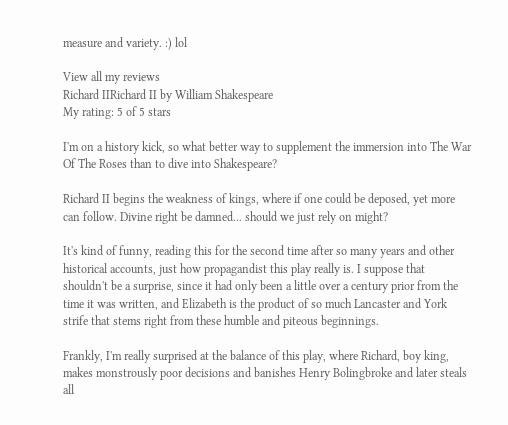measure and variety. :) lol

View all my reviews
Richard IIRichard II by William Shakespeare
My rating: 5 of 5 stars

I'm on a history kick, so what better way to supplement the immersion into The War Of The Roses than to dive into Shakespeare?

Richard II begins the weakness of kings, where if one could be deposed, yet more can follow. Divine right be damned... should we just rely on might?

It's kind of funny, reading this for the second time after so many years and other historical accounts, just how propagandist this play really is. I suppose that shouldn't be a surprise, since it had only been a little over a century prior from the time it was written, and Elizabeth is the product of so much Lancaster and York strife that stems right from these humble and piteous beginnings.

Frankly, I'm really surprised at the balance of this play, where Richard, boy king, makes monstrously poor decisions and banishes Henry Bolingbroke and later steals all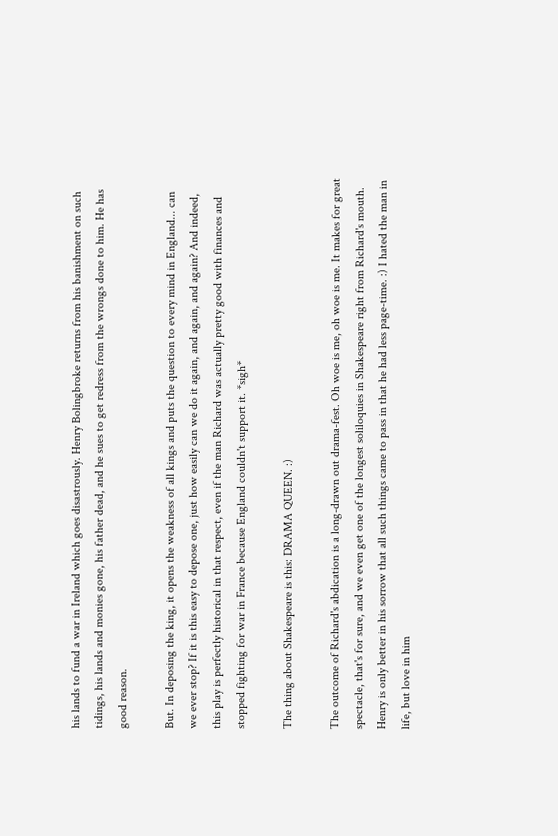his lands to fund a war in Ireland which goes disastrously. Henry Bolingbroke returns from his banishment on such tidings, his lands and monies gone, his father dead, and he sues to get redress from the wrongs done to him. He has good reason.

But. In deposing the king, it opens the weakness of all kings and puts the question to every mind in England... can we ever stop? If it is this easy to depose one, just how easily can we do it again, and again, and again? And indeed, this play is perfectly historical in that respect, even if the man Richard was actually pretty good with finances and stopped fighting for war in France because England couldn't support it. *sigh*

The thing about Shakespeare is this: DRAMA QUEEN. :)

The outcome of Richard's abdication is a long-drawn out drama-fest. Oh woe is me, oh woe is me. It makes for great spectacle, that's for sure, and we even get one of the longest soliloquies in Shakespeare right from Richard's mouth. Henry is only better in his sorrow that all such things came to pass in that he had less page-time. :) I hated the man in life, but love in him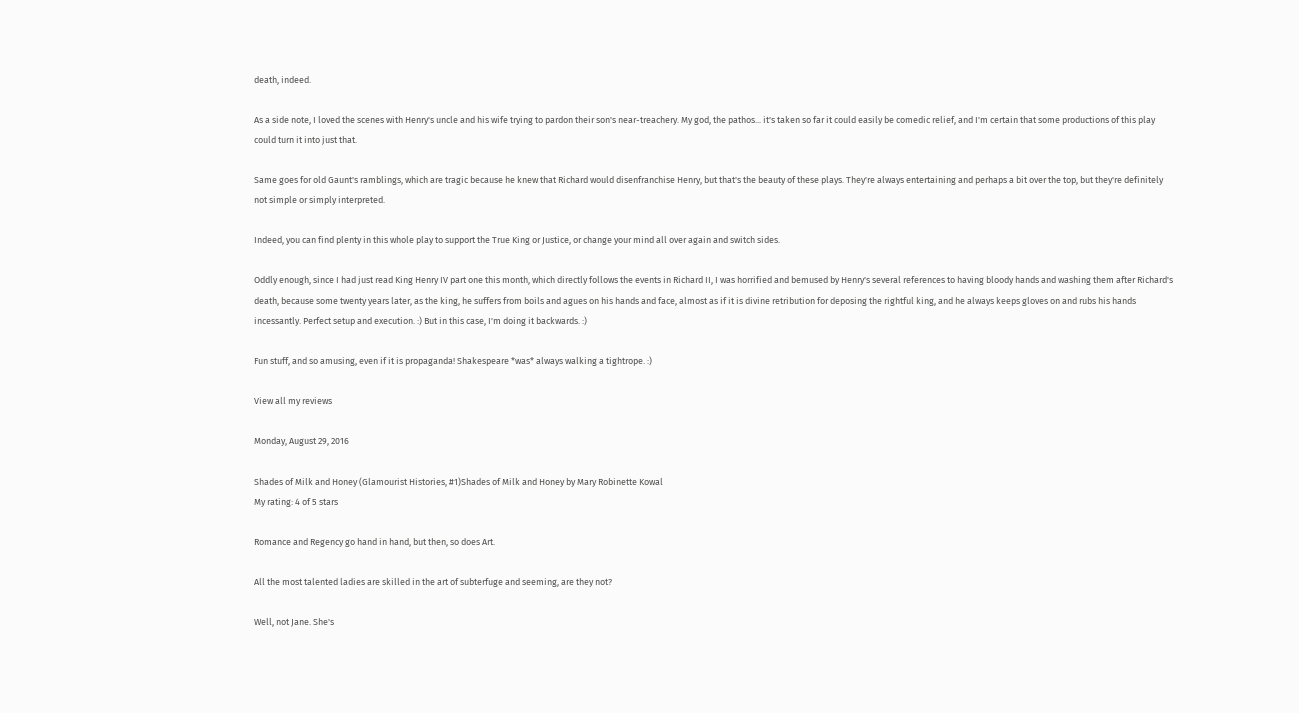death, indeed.

As a side note, I loved the scenes with Henry's uncle and his wife trying to pardon their son's near-treachery. My god, the pathos... it's taken so far it could easily be comedic relief, and I'm certain that some productions of this play could turn it into just that.

Same goes for old Gaunt's ramblings, which are tragic because he knew that Richard would disenfranchise Henry, but that's the beauty of these plays. They're always entertaining and perhaps a bit over the top, but they're definitely not simple or simply interpreted.

Indeed, you can find plenty in this whole play to support the True King or Justice, or change your mind all over again and switch sides.

Oddly enough, since I had just read King Henry IV part one this month, which directly follows the events in Richard II, I was horrified and bemused by Henry's several references to having bloody hands and washing them after Richard's death, because some twenty years later, as the king, he suffers from boils and agues on his hands and face, almost as if it is divine retribution for deposing the rightful king, and he always keeps gloves on and rubs his hands incessantly. Perfect setup and execution. :) But in this case, I'm doing it backwards. :)

Fun stuff, and so amusing, even if it is propaganda! Shakespeare *was* always walking a tightrope. :)

View all my reviews

Monday, August 29, 2016

Shades of Milk and Honey (Glamourist Histories, #1)Shades of Milk and Honey by Mary Robinette Kowal
My rating: 4 of 5 stars

Romance and Regency go hand in hand, but then, so does Art.

All the most talented ladies are skilled in the art of subterfuge and seeming, are they not?

Well, not Jane. She's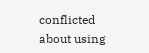conflicted about using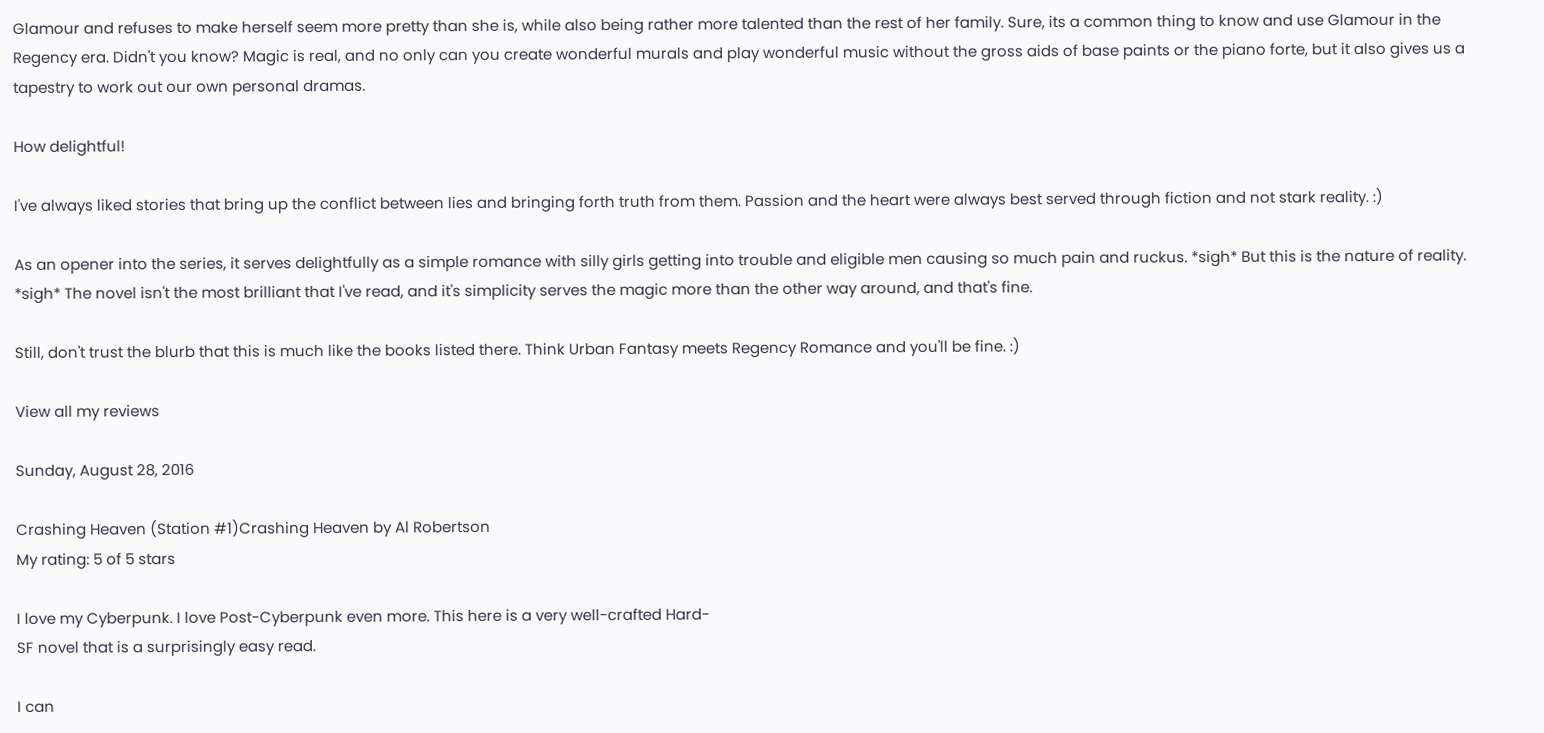Glamour and refuses to make herself seem more pretty than she is, while also being rather more talented than the rest of her family. Sure, its a common thing to know and use Glamour in the Regency era. Didn't you know? Magic is real, and no only can you create wonderful murals and play wonderful music without the gross aids of base paints or the piano forte, but it also gives us a tapestry to work out our own personal dramas.

How delightful!

I've always liked stories that bring up the conflict between lies and bringing forth truth from them. Passion and the heart were always best served through fiction and not stark reality. :)

As an opener into the series, it serves delightfully as a simple romance with silly girls getting into trouble and eligible men causing so much pain and ruckus. *sigh* But this is the nature of reality. *sigh* The novel isn't the most brilliant that I've read, and it's simplicity serves the magic more than the other way around, and that's fine.

Still, don't trust the blurb that this is much like the books listed there. Think Urban Fantasy meets Regency Romance and you'll be fine. :)

View all my reviews

Sunday, August 28, 2016

Crashing Heaven (Station #1)Crashing Heaven by Al Robertson
My rating: 5 of 5 stars

I love my Cyberpunk. I love Post-Cyberpunk even more. This here is a very well-crafted Hard-
SF novel that is a surprisingly easy read.

I can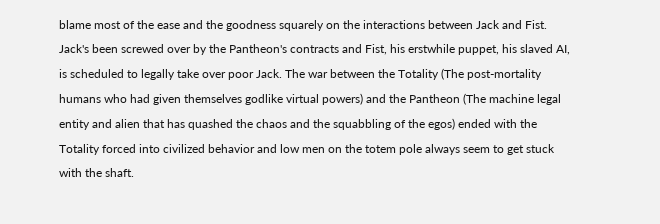blame most of the ease and the goodness squarely on the interactions between Jack and Fist. Jack's been screwed over by the Pantheon's contracts and Fist, his erstwhile puppet, his slaved AI, is scheduled to legally take over poor Jack. The war between the Totality (The post-mortality humans who had given themselves godlike virtual powers) and the Pantheon (The machine legal entity and alien that has quashed the chaos and the squabbling of the egos) ended with the Totality forced into civilized behavior and low men on the totem pole always seem to get stuck with the shaft.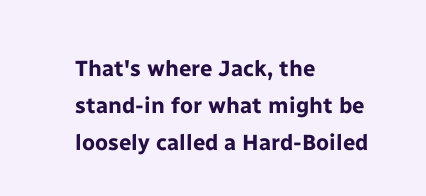That's where Jack, the stand-in for what might be loosely called a Hard-Boiled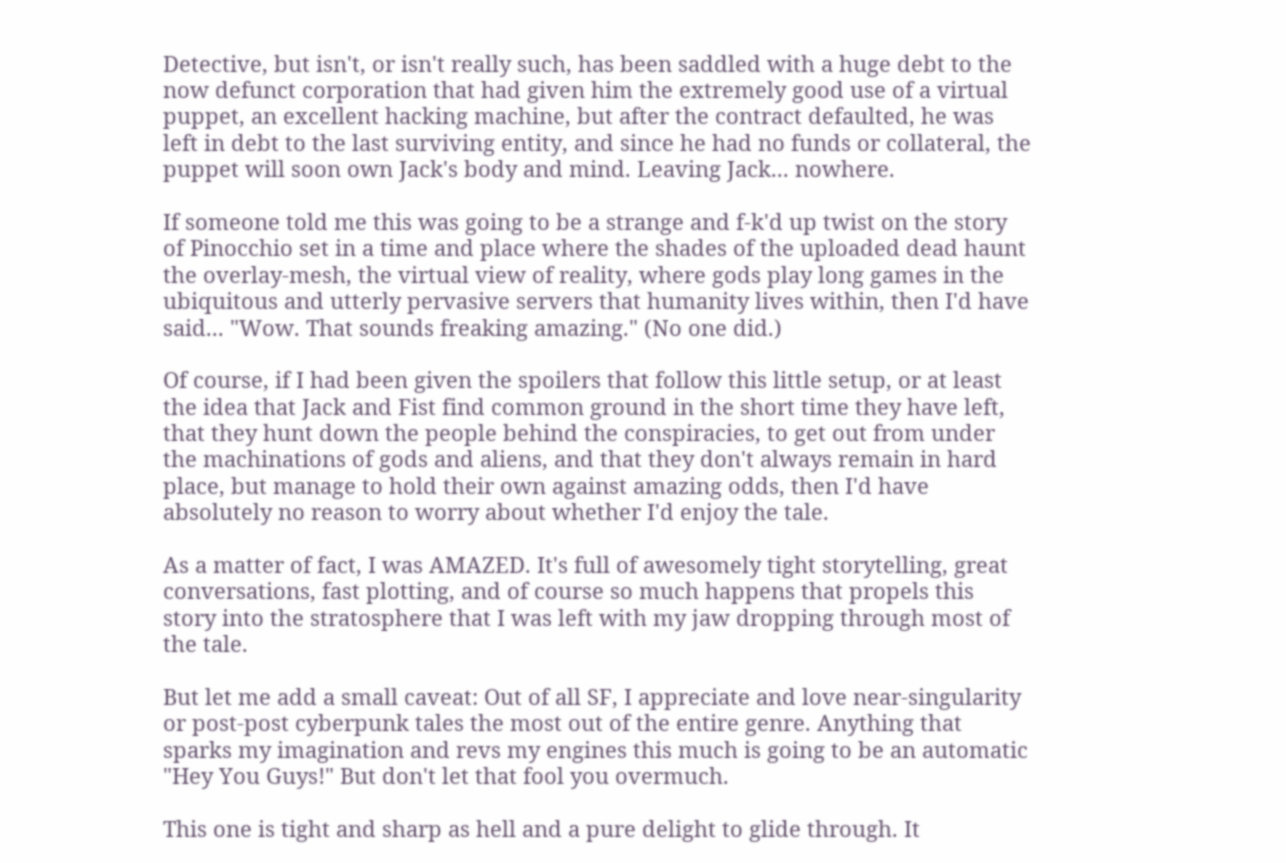Detective, but isn't, or isn't really such, has been saddled with a huge debt to the now defunct corporation that had given him the extremely good use of a virtual puppet, an excellent hacking machine, but after the contract defaulted, he was left in debt to the last surviving entity, and since he had no funds or collateral, the puppet will soon own Jack's body and mind. Leaving Jack... nowhere.

If someone told me this was going to be a strange and f-k'd up twist on the story of Pinocchio set in a time and place where the shades of the uploaded dead haunt the overlay-mesh, the virtual view of reality, where gods play long games in the ubiquitous and utterly pervasive servers that humanity lives within, then I'd have said... "Wow. That sounds freaking amazing." (No one did.)

Of course, if I had been given the spoilers that follow this little setup, or at least the idea that Jack and Fist find common ground in the short time they have left, that they hunt down the people behind the conspiracies, to get out from under the machinations of gods and aliens, and that they don't always remain in hard place, but manage to hold their own against amazing odds, then I'd have absolutely no reason to worry about whether I'd enjoy the tale.

As a matter of fact, I was AMAZED. It's full of awesomely tight storytelling, great conversations, fast plotting, and of course so much happens that propels this story into the stratosphere that I was left with my jaw dropping through most of the tale.

But let me add a small caveat: Out of all SF, I appreciate and love near-singularity or post-post cyberpunk tales the most out of the entire genre. Anything that sparks my imagination and revs my engines this much is going to be an automatic "Hey You Guys!" But don't let that fool you overmuch.

This one is tight and sharp as hell and a pure delight to glide through. It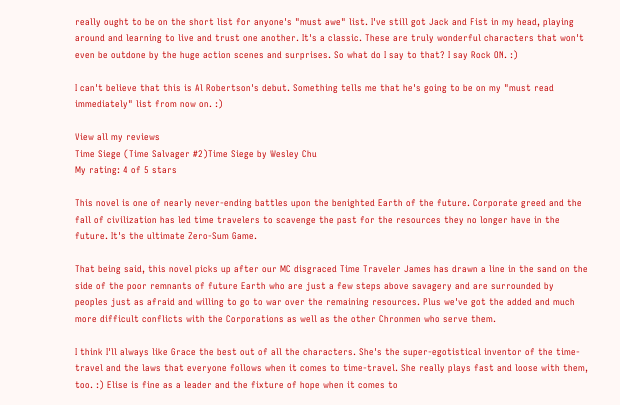really ought to be on the short list for anyone's "must awe" list. I've still got Jack and Fist in my head, playing around and learning to live and trust one another. It's a classic. These are truly wonderful characters that won't even be outdone by the huge action scenes and surprises. So what do I say to that? I say Rock ON. :)

I can't believe that this is Al Robertson's debut. Something tells me that he's going to be on my "must read immediately" list from now on. :)

View all my reviews
Time Siege (Time Salvager #2)Time Siege by Wesley Chu
My rating: 4 of 5 stars

This novel is one of nearly never-ending battles upon the benighted Earth of the future. Corporate greed and the fall of civilization has led time travelers to scavenge the past for the resources they no longer have in the future. It's the ultimate Zero-Sum Game.

That being said, this novel picks up after our MC disgraced Time Traveler James has drawn a line in the sand on the side of the poor remnants of future Earth who are just a few steps above savagery and are surrounded by peoples just as afraid and willing to go to war over the remaining resources. Plus we've got the added and much more difficult conflicts with the Corporations as well as the other Chronmen who serve them.

I think I'll always like Grace the best out of all the characters. She's the super-egotistical inventor of the time-travel and the laws that everyone follows when it comes to time-travel. She really plays fast and loose with them, too. :) Elise is fine as a leader and the fixture of hope when it comes to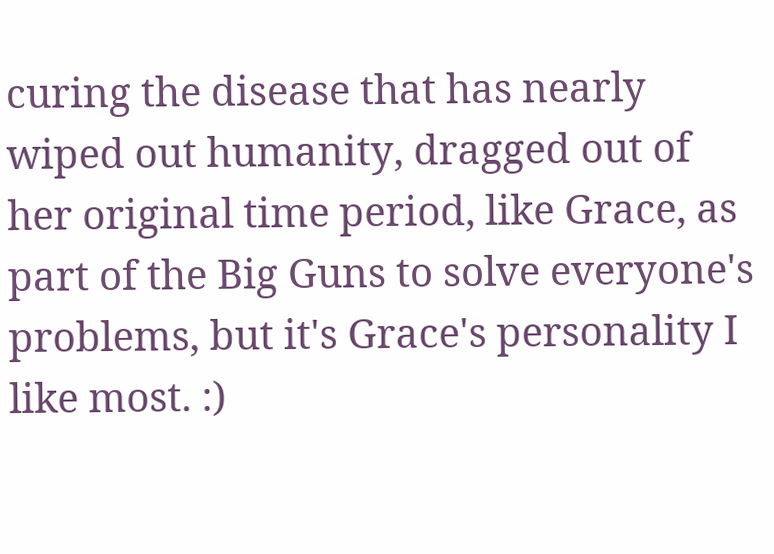curing the disease that has nearly wiped out humanity, dragged out of her original time period, like Grace, as part of the Big Guns to solve everyone's problems, but it's Grace's personality I like most. :)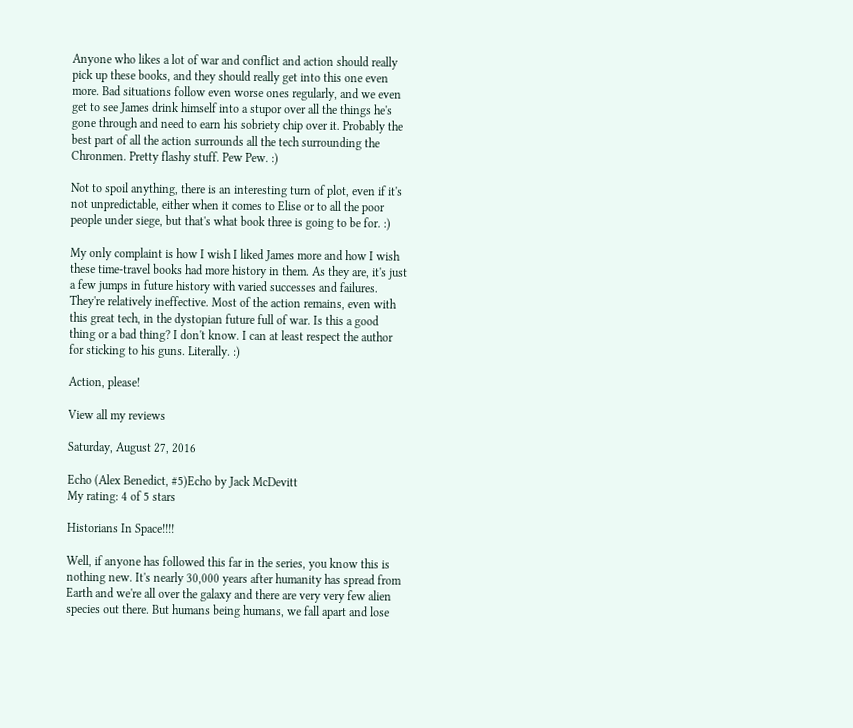Anyone who likes a lot of war and conflict and action should really pick up these books, and they should really get into this one even more. Bad situations follow even worse ones regularly, and we even get to see James drink himself into a stupor over all the things he's gone through and need to earn his sobriety chip over it. Probably the best part of all the action surrounds all the tech surrounding the Chronmen. Pretty flashy stuff. Pew Pew. :)

Not to spoil anything, there is an interesting turn of plot, even if it's not unpredictable, either when it comes to Elise or to all the poor people under siege, but that's what book three is going to be for. :)

My only complaint is how I wish I liked James more and how I wish these time-travel books had more history in them. As they are, it's just a few jumps in future history with varied successes and failures. They're relatively ineffective. Most of the action remains, even with this great tech, in the dystopian future full of war. Is this a good thing or a bad thing? I don't know. I can at least respect the author for sticking to his guns. Literally. :)

Action, please!

View all my reviews

Saturday, August 27, 2016

Echo (Alex Benedict, #5)Echo by Jack McDevitt
My rating: 4 of 5 stars

Historians In Space!!!!

Well, if anyone has followed this far in the series, you know this is nothing new. It's nearly 30,000 years after humanity has spread from Earth and we're all over the galaxy and there are very very few alien species out there. But humans being humans, we fall apart and lose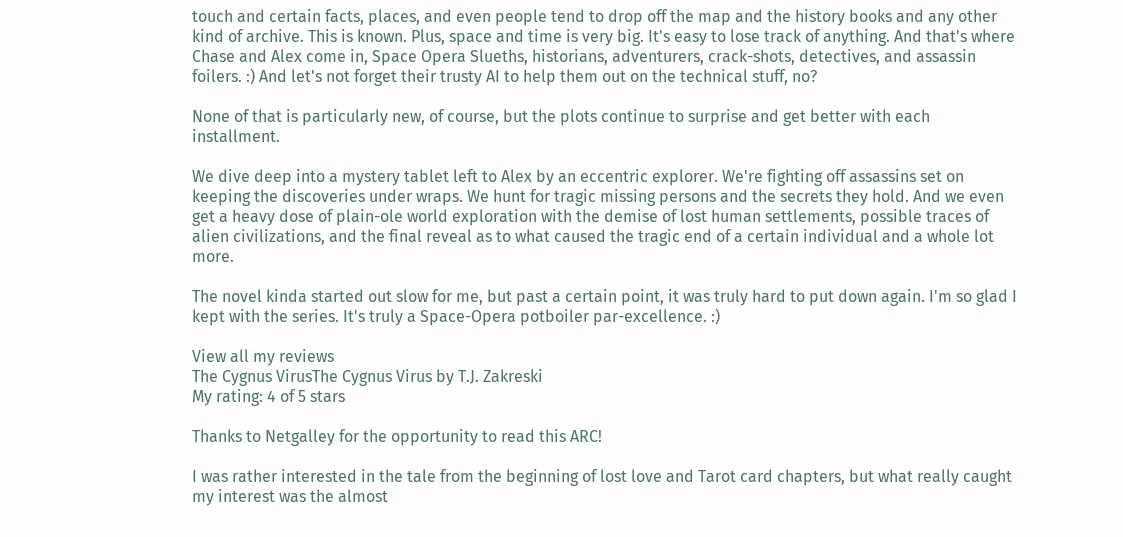touch and certain facts, places, and even people tend to drop off the map and the history books and any other kind of archive. This is known. Plus, space and time is very big. It's easy to lose track of anything. And that's where Chase and Alex come in, Space Opera Slueths, historians, adventurers, crack-shots, detectives, and assassin foilers. :) And let's not forget their trusty AI to help them out on the technical stuff, no?

None of that is particularly new, of course, but the plots continue to surprise and get better with each installment.

We dive deep into a mystery tablet left to Alex by an eccentric explorer. We're fighting off assassins set on keeping the discoveries under wraps. We hunt for tragic missing persons and the secrets they hold. And we even get a heavy dose of plain-ole world exploration with the demise of lost human settlements, possible traces of alien civilizations, and the final reveal as to what caused the tragic end of a certain individual and a whole lot more.

The novel kinda started out slow for me, but past a certain point, it was truly hard to put down again. I'm so glad I kept with the series. It's truly a Space-Opera potboiler par-excellence. :)

View all my reviews
The Cygnus VirusThe Cygnus Virus by T.J. Zakreski
My rating: 4 of 5 stars

Thanks to Netgalley for the opportunity to read this ARC!

I was rather interested in the tale from the beginning of lost love and Tarot card chapters, but what really caught my interest was the almost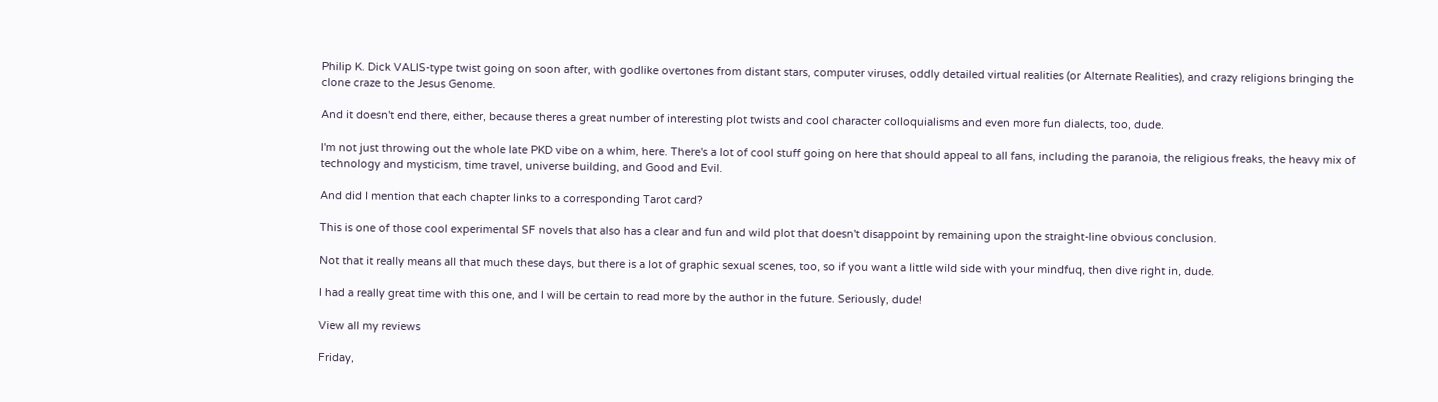Philip K. Dick VALIS-type twist going on soon after, with godlike overtones from distant stars, computer viruses, oddly detailed virtual realities (or Alternate Realities), and crazy religions bringing the clone craze to the Jesus Genome.

And it doesn't end there, either, because theres a great number of interesting plot twists and cool character colloquialisms and even more fun dialects, too, dude.

I'm not just throwing out the whole late PKD vibe on a whim, here. There's a lot of cool stuff going on here that should appeal to all fans, including the paranoia, the religious freaks, the heavy mix of technology and mysticism, time travel, universe building, and Good and Evil.

And did I mention that each chapter links to a corresponding Tarot card?

This is one of those cool experimental SF novels that also has a clear and fun and wild plot that doesn't disappoint by remaining upon the straight-line obvious conclusion.

Not that it really means all that much these days, but there is a lot of graphic sexual scenes, too, so if you want a little wild side with your mindfuq, then dive right in, dude.

I had a really great time with this one, and I will be certain to read more by the author in the future. Seriously, dude!

View all my reviews

Friday,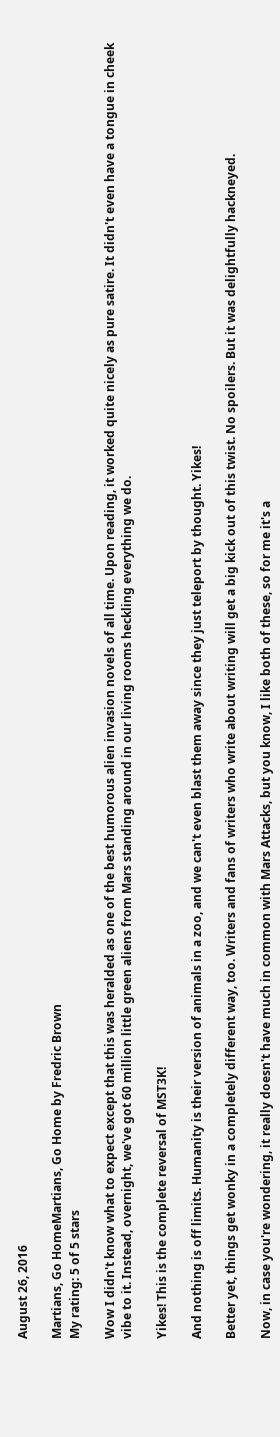August 26, 2016

Martians, Go HomeMartians, Go Home by Fredric Brown
My rating: 5 of 5 stars

Wow I didn't know what to expect except that this was heralded as one of the best humorous alien invasion novels of all time. Upon reading, it worked quite nicely as pure satire. It didn't even have a tongue in cheek vibe to it. Instead, overnight, we've got 60 million little green aliens from Mars standing around in our living rooms heckling everything we do.

Yikes! This is the complete reversal of MST3K!

And nothing is off limits. Humanity is their version of animals in a zoo, and we can't even blast them away since they just teleport by thought. Yikes!

Better yet, things get wonky in a completely different way, too. Writers and fans of writers who write about writing will get a big kick out of this twist. No spoilers. But it was delightfully hackneyed.

Now, in case you're wondering, it really doesn't have much in common with Mars Attacks, but you know, I like both of these, so for me it's a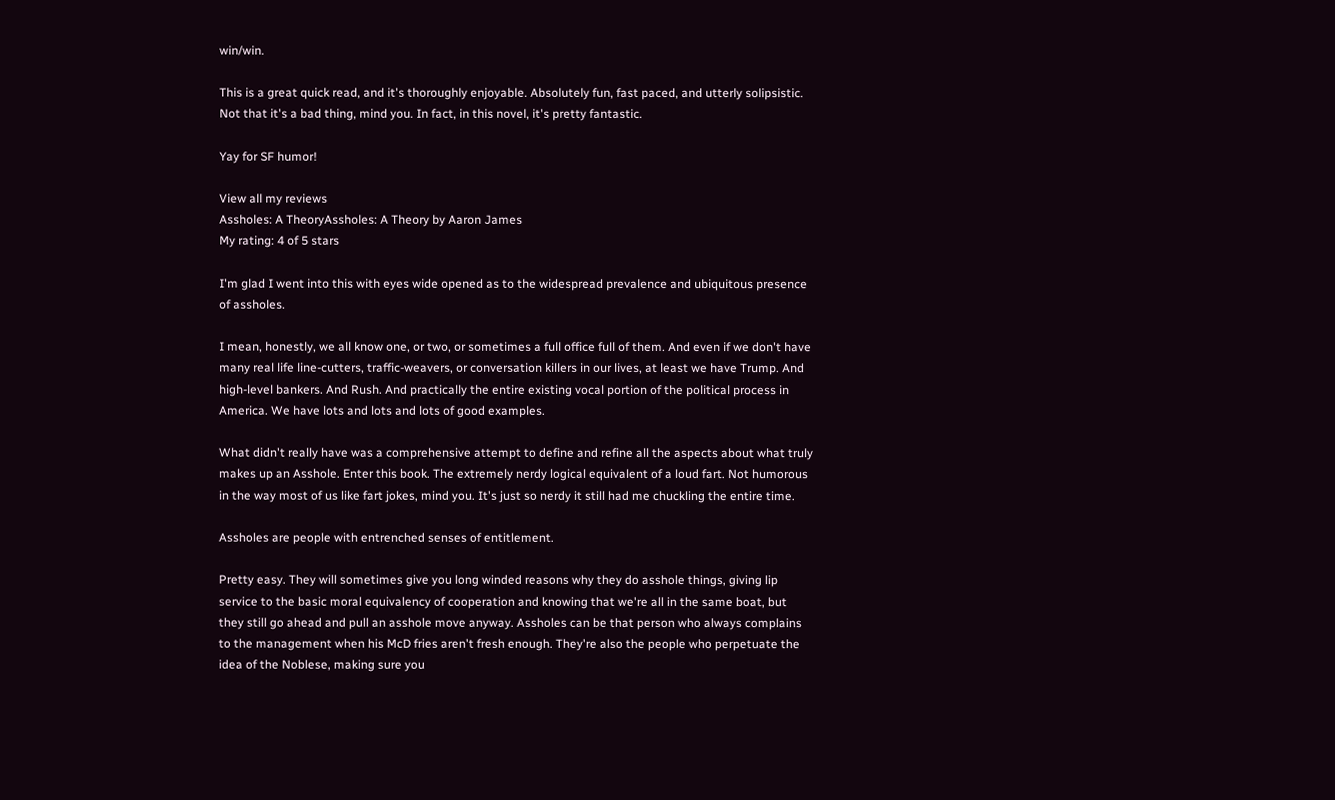win/win.

This is a great quick read, and it's thoroughly enjoyable. Absolutely fun, fast paced, and utterly solipsistic. Not that it's a bad thing, mind you. In fact, in this novel, it's pretty fantastic.

Yay for SF humor!

View all my reviews
Assholes: A TheoryAssholes: A Theory by Aaron James
My rating: 4 of 5 stars

I'm glad I went into this with eyes wide opened as to the widespread prevalence and ubiquitous presence of assholes.

I mean, honestly, we all know one, or two, or sometimes a full office full of them. And even if we don't have many real life line-cutters, traffic-weavers, or conversation killers in our lives, at least we have Trump. And high-level bankers. And Rush. And practically the entire existing vocal portion of the political process in America. We have lots and lots and lots of good examples.

What didn't really have was a comprehensive attempt to define and refine all the aspects about what truly makes up an Asshole. Enter this book. The extremely nerdy logical equivalent of a loud fart. Not humorous in the way most of us like fart jokes, mind you. It's just so nerdy it still had me chuckling the entire time.

Assholes are people with entrenched senses of entitlement.

Pretty easy. They will sometimes give you long winded reasons why they do asshole things, giving lip service to the basic moral equivalency of cooperation and knowing that we're all in the same boat, but they still go ahead and pull an asshole move anyway. Assholes can be that person who always complains to the management when his McD fries aren't fresh enough. They're also the people who perpetuate the idea of the Noblese, making sure you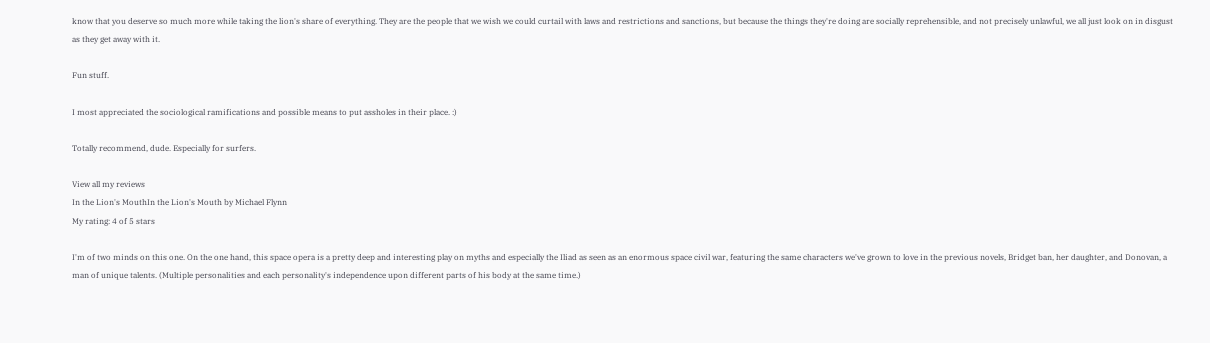know that you deserve so much more while taking the lion's share of everything. They are the people that we wish we could curtail with laws and restrictions and sanctions, but because the things they're doing are socially reprehensible, and not precisely unlawful, we all just look on in disgust as they get away with it.

Fun stuff.

I most appreciated the sociological ramifications and possible means to put assholes in their place. :)

Totally recommend, dude. Especially for surfers.

View all my reviews
In the Lion's MouthIn the Lion's Mouth by Michael Flynn
My rating: 4 of 5 stars

I'm of two minds on this one. On the one hand, this space opera is a pretty deep and interesting play on myths and especially the Iliad as seen as an enormous space civil war, featuring the same characters we've grown to love in the previous novels, Bridget ban, her daughter, and Donovan, a man of unique talents. (Multiple personalities and each personality's independence upon different parts of his body at the same time.)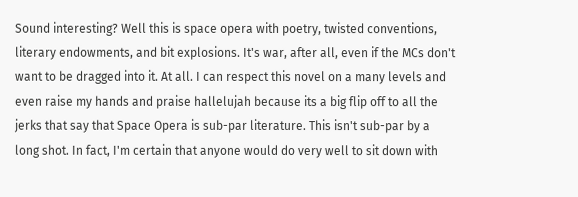Sound interesting? Well this is space opera with poetry, twisted conventions, literary endowments, and bit explosions. It's war, after all, even if the MCs don't want to be dragged into it. At all. I can respect this novel on a many levels and even raise my hands and praise hallelujah because its a big flip off to all the jerks that say that Space Opera is sub-par literature. This isn't sub-par by a long shot. In fact, I'm certain that anyone would do very well to sit down with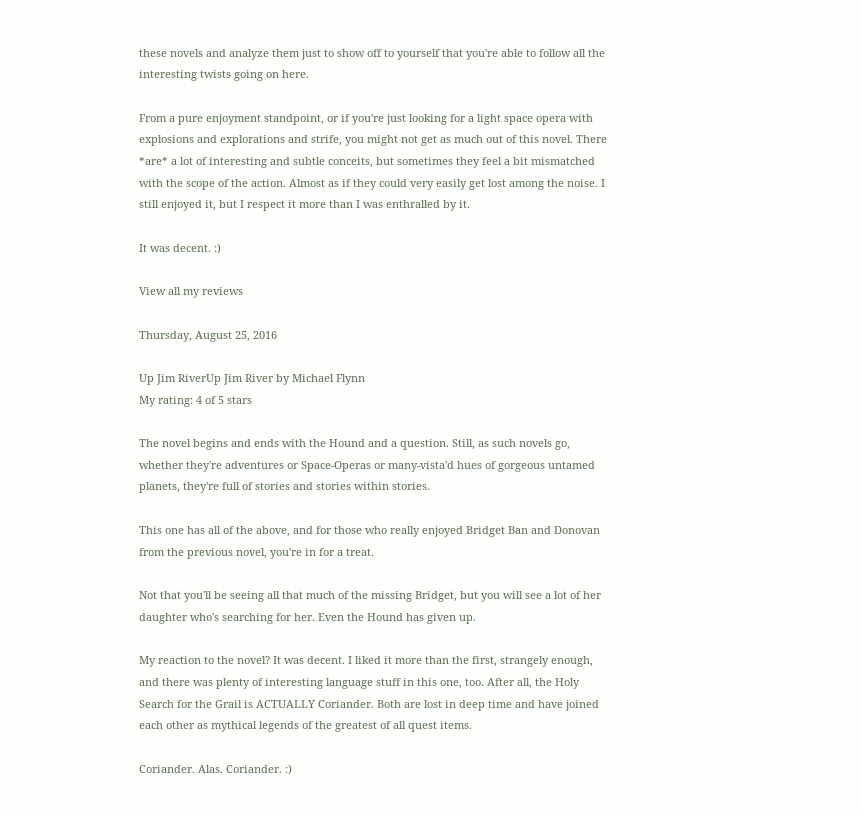these novels and analyze them just to show off to yourself that you're able to follow all the interesting twists going on here.

From a pure enjoyment standpoint, or if you're just looking for a light space opera with explosions and explorations and strife, you might not get as much out of this novel. There *are* a lot of interesting and subtle conceits, but sometimes they feel a bit mismatched with the scope of the action. Almost as if they could very easily get lost among the noise. I still enjoyed it, but I respect it more than I was enthralled by it.

It was decent. :)

View all my reviews

Thursday, August 25, 2016

Up Jim RiverUp Jim River by Michael Flynn
My rating: 4 of 5 stars

The novel begins and ends with the Hound and a question. Still, as such novels go, whether they're adventures or Space-Operas or many-vista'd hues of gorgeous untamed planets, they're full of stories and stories within stories.

This one has all of the above, and for those who really enjoyed Bridget Ban and Donovan from the previous novel, you're in for a treat.

Not that you'll be seeing all that much of the missing Bridget, but you will see a lot of her daughter who's searching for her. Even the Hound has given up.

My reaction to the novel? It was decent. I liked it more than the first, strangely enough, and there was plenty of interesting language stuff in this one, too. After all, the Holy Search for the Grail is ACTUALLY Coriander. Both are lost in deep time and have joined each other as mythical legends of the greatest of all quest items.

Coriander. Alas. Coriander. :)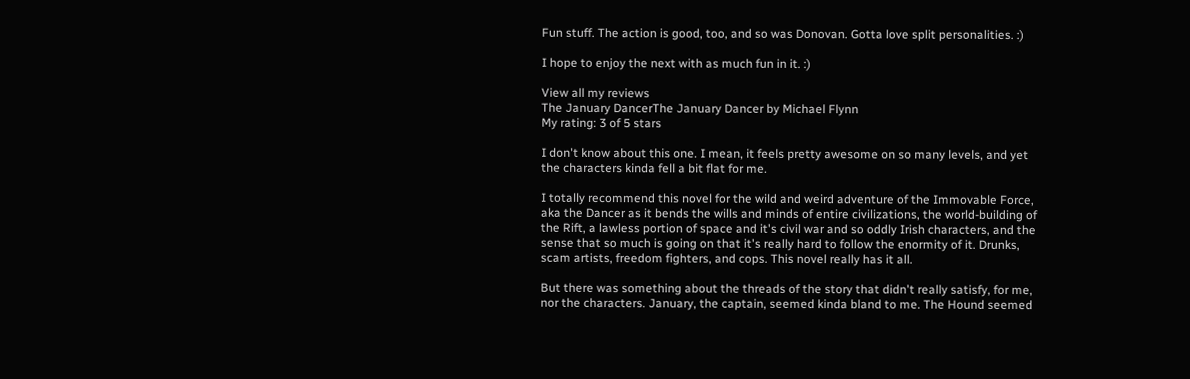Fun stuff. The action is good, too, and so was Donovan. Gotta love split personalities. :)

I hope to enjoy the next with as much fun in it. :)

View all my reviews
The January DancerThe January Dancer by Michael Flynn
My rating: 3 of 5 stars

I don't know about this one. I mean, it feels pretty awesome on so many levels, and yet the characters kinda fell a bit flat for me.

I totally recommend this novel for the wild and weird adventure of the Immovable Force, aka the Dancer as it bends the wills and minds of entire civilizations, the world-building of the Rift, a lawless portion of space and it's civil war and so oddly Irish characters, and the sense that so much is going on that it's really hard to follow the enormity of it. Drunks, scam artists, freedom fighters, and cops. This novel really has it all.

But there was something about the threads of the story that didn't really satisfy, for me, nor the characters. January, the captain, seemed kinda bland to me. The Hound seemed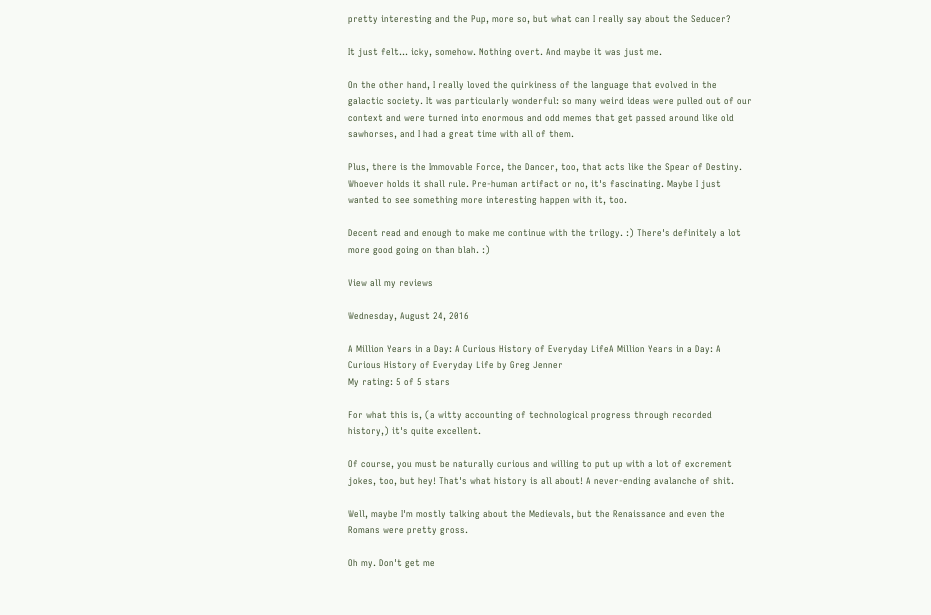pretty interesting and the Pup, more so, but what can I really say about the Seducer?

It just felt... icky, somehow. Nothing overt. And maybe it was just me.

On the other hand, I really loved the quirkiness of the language that evolved in the galactic society. It was particularly wonderful: so many weird ideas were pulled out of our context and were turned into enormous and odd memes that get passed around like old sawhorses, and I had a great time with all of them.

Plus, there is the Immovable Force, the Dancer, too, that acts like the Spear of Destiny. Whoever holds it shall rule. Pre-human artifact or no, it's fascinating. Maybe I just wanted to see something more interesting happen with it, too.

Decent read and enough to make me continue with the trilogy. :) There's definitely a lot more good going on than blah. :)

View all my reviews

Wednesday, August 24, 2016

A Million Years in a Day: A Curious History of Everyday LifeA Million Years in a Day: A Curious History of Everyday Life by Greg Jenner
My rating: 5 of 5 stars

For what this is, (a witty accounting of technological progress through recorded history,) it's quite excellent.

Of course, you must be naturally curious and willing to put up with a lot of excrement jokes, too, but hey! That's what history is all about! A never-ending avalanche of shit.

Well, maybe I'm mostly talking about the Medievals, but the Renaissance and even the Romans were pretty gross.

Oh my. Don't get me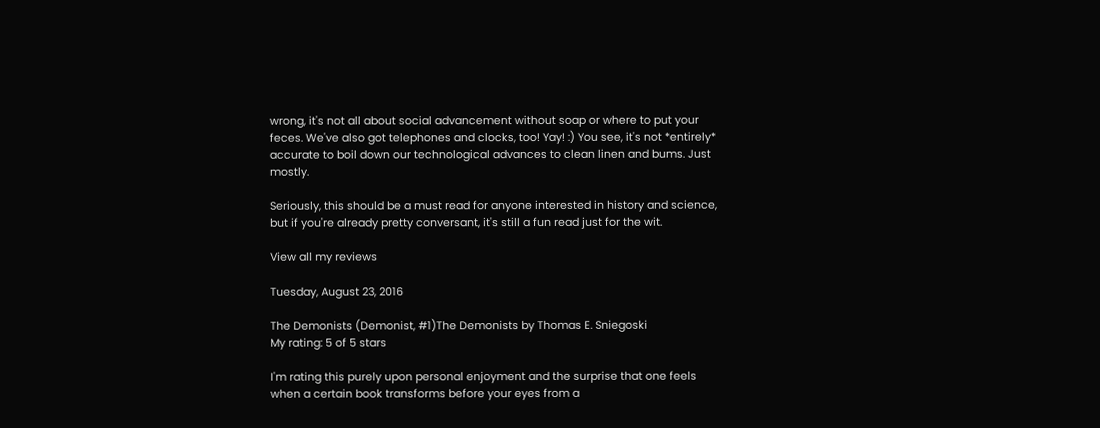wrong, it's not all about social advancement without soap or where to put your feces. We've also got telephones and clocks, too! Yay! :) You see, it's not *entirely* accurate to boil down our technological advances to clean linen and bums. Just mostly.

Seriously, this should be a must read for anyone interested in history and science, but if you're already pretty conversant, it's still a fun read just for the wit.

View all my reviews

Tuesday, August 23, 2016

The Demonists (Demonist, #1)The Demonists by Thomas E. Sniegoski
My rating: 5 of 5 stars

I'm rating this purely upon personal enjoyment and the surprise that one feels when a certain book transforms before your eyes from a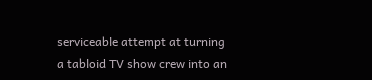serviceable attempt at turning a tabloid TV show crew into an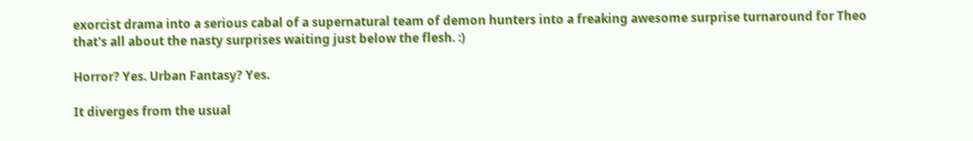exorcist drama into a serious cabal of a supernatural team of demon hunters into a freaking awesome surprise turnaround for Theo that's all about the nasty surprises waiting just below the flesh. :)

Horror? Yes. Urban Fantasy? Yes.

It diverges from the usual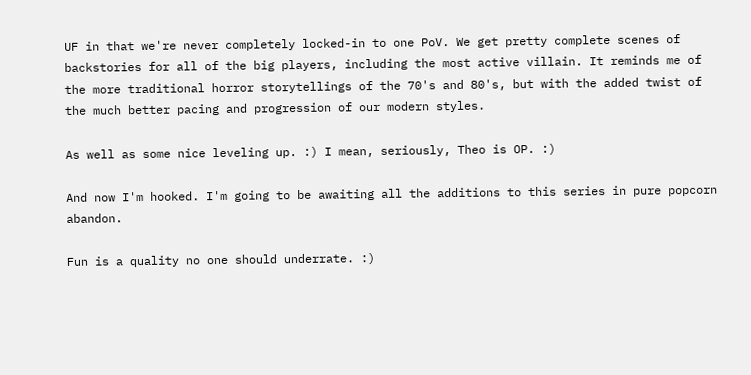UF in that we're never completely locked-in to one PoV. We get pretty complete scenes of backstories for all of the big players, including the most active villain. It reminds me of the more traditional horror storytellings of the 70's and 80's, but with the added twist of the much better pacing and progression of our modern styles.

As well as some nice leveling up. :) I mean, seriously, Theo is OP. :)

And now I'm hooked. I'm going to be awaiting all the additions to this series in pure popcorn abandon.

Fun is a quality no one should underrate. :)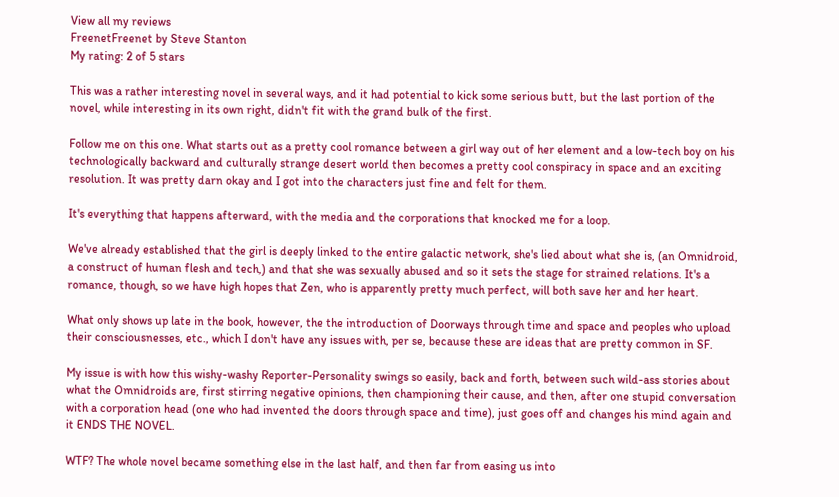View all my reviews
FreenetFreenet by Steve Stanton
My rating: 2 of 5 stars

This was a rather interesting novel in several ways, and it had potential to kick some serious butt, but the last portion of the novel, while interesting in its own right, didn't fit with the grand bulk of the first.

Follow me on this one. What starts out as a pretty cool romance between a girl way out of her element and a low-tech boy on his technologically backward and culturally strange desert world then becomes a pretty cool conspiracy in space and an exciting resolution. It was pretty darn okay and I got into the characters just fine and felt for them.

It's everything that happens afterward, with the media and the corporations that knocked me for a loop.

We've already established that the girl is deeply linked to the entire galactic network, she's lied about what she is, (an Omnidroid, a construct of human flesh and tech,) and that she was sexually abused and so it sets the stage for strained relations. It's a romance, though, so we have high hopes that Zen, who is apparently pretty much perfect, will both save her and her heart.

What only shows up late in the book, however, the the introduction of Doorways through time and space and peoples who upload their consciousnesses, etc., which I don't have any issues with, per se, because these are ideas that are pretty common in SF.

My issue is with how this wishy-washy Reporter-Personality swings so easily, back and forth, between such wild-ass stories about what the Omnidroids are, first stirring negative opinions, then championing their cause, and then, after one stupid conversation with a corporation head (one who had invented the doors through space and time), just goes off and changes his mind again and it ENDS THE NOVEL.

WTF? The whole novel became something else in the last half, and then far from easing us into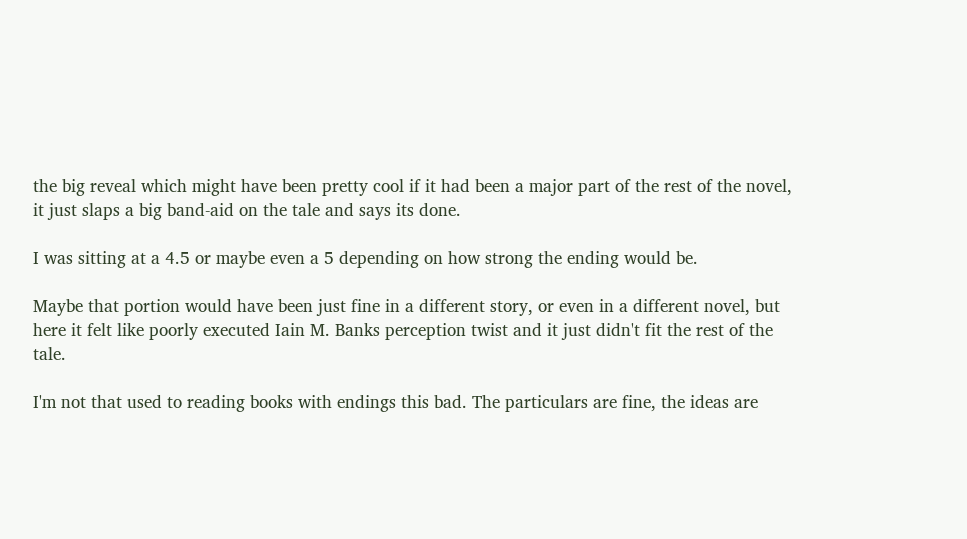the big reveal which might have been pretty cool if it had been a major part of the rest of the novel, it just slaps a big band-aid on the tale and says its done.

I was sitting at a 4.5 or maybe even a 5 depending on how strong the ending would be.

Maybe that portion would have been just fine in a different story, or even in a different novel, but here it felt like poorly executed Iain M. Banks perception twist and it just didn't fit the rest of the tale.

I'm not that used to reading books with endings this bad. The particulars are fine, the ideas are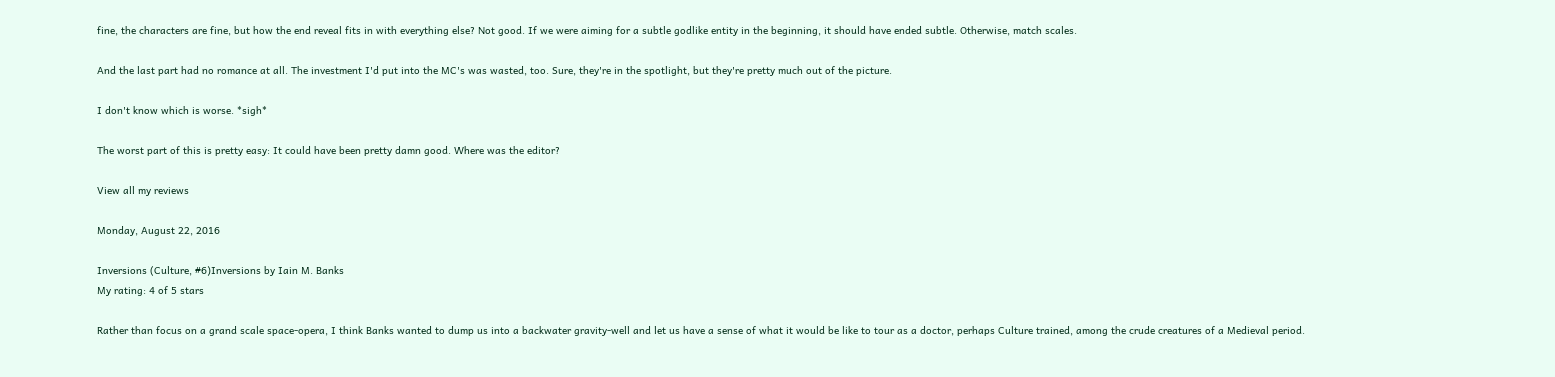fine, the characters are fine, but how the end reveal fits in with everything else? Not good. If we were aiming for a subtle godlike entity in the beginning, it should have ended subtle. Otherwise, match scales.

And the last part had no romance at all. The investment I'd put into the MC's was wasted, too. Sure, they're in the spotlight, but they're pretty much out of the picture.

I don't know which is worse. *sigh*

The worst part of this is pretty easy: It could have been pretty damn good. Where was the editor?

View all my reviews

Monday, August 22, 2016

Inversions (Culture, #6)Inversions by Iain M. Banks
My rating: 4 of 5 stars

Rather than focus on a grand scale space-opera, I think Banks wanted to dump us into a backwater gravity-well and let us have a sense of what it would be like to tour as a doctor, perhaps Culture trained, among the crude creatures of a Medieval period.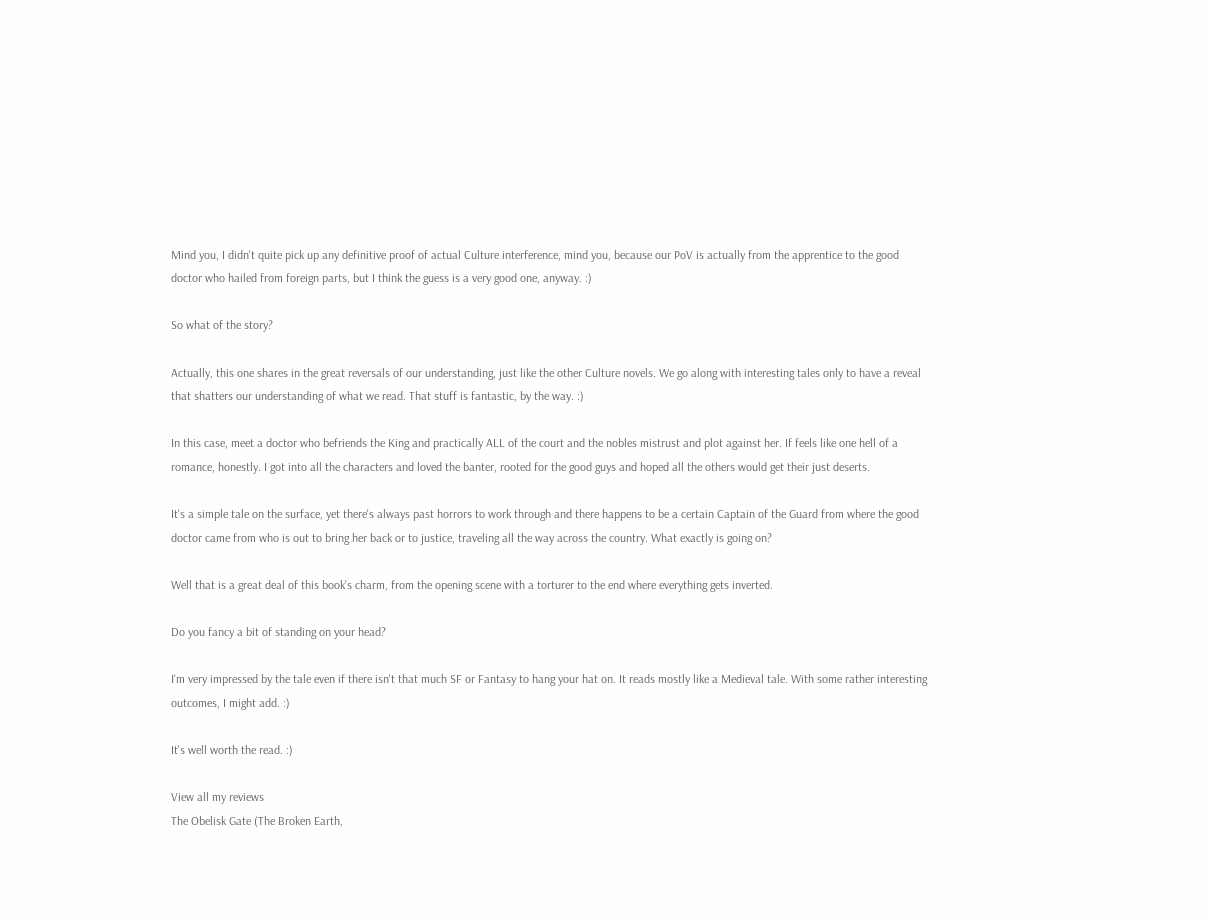Mind you, I didn't quite pick up any definitive proof of actual Culture interference, mind you, because our PoV is actually from the apprentice to the good doctor who hailed from foreign parts, but I think the guess is a very good one, anyway. :)

So what of the story?

Actually, this one shares in the great reversals of our understanding, just like the other Culture novels. We go along with interesting tales only to have a reveal that shatters our understanding of what we read. That stuff is fantastic, by the way. :)

In this case, meet a doctor who befriends the King and practically ALL of the court and the nobles mistrust and plot against her. If feels like one hell of a romance, honestly. I got into all the characters and loved the banter, rooted for the good guys and hoped all the others would get their just deserts.

It's a simple tale on the surface, yet there's always past horrors to work through and there happens to be a certain Captain of the Guard from where the good doctor came from who is out to bring her back or to justice, traveling all the way across the country. What exactly is going on?

Well that is a great deal of this book's charm, from the opening scene with a torturer to the end where everything gets inverted.

Do you fancy a bit of standing on your head?

I'm very impressed by the tale even if there isn't that much SF or Fantasy to hang your hat on. It reads mostly like a Medieval tale. With some rather interesting outcomes, I might add. :)

It's well worth the read. :)

View all my reviews
The Obelisk Gate (The Broken Earth,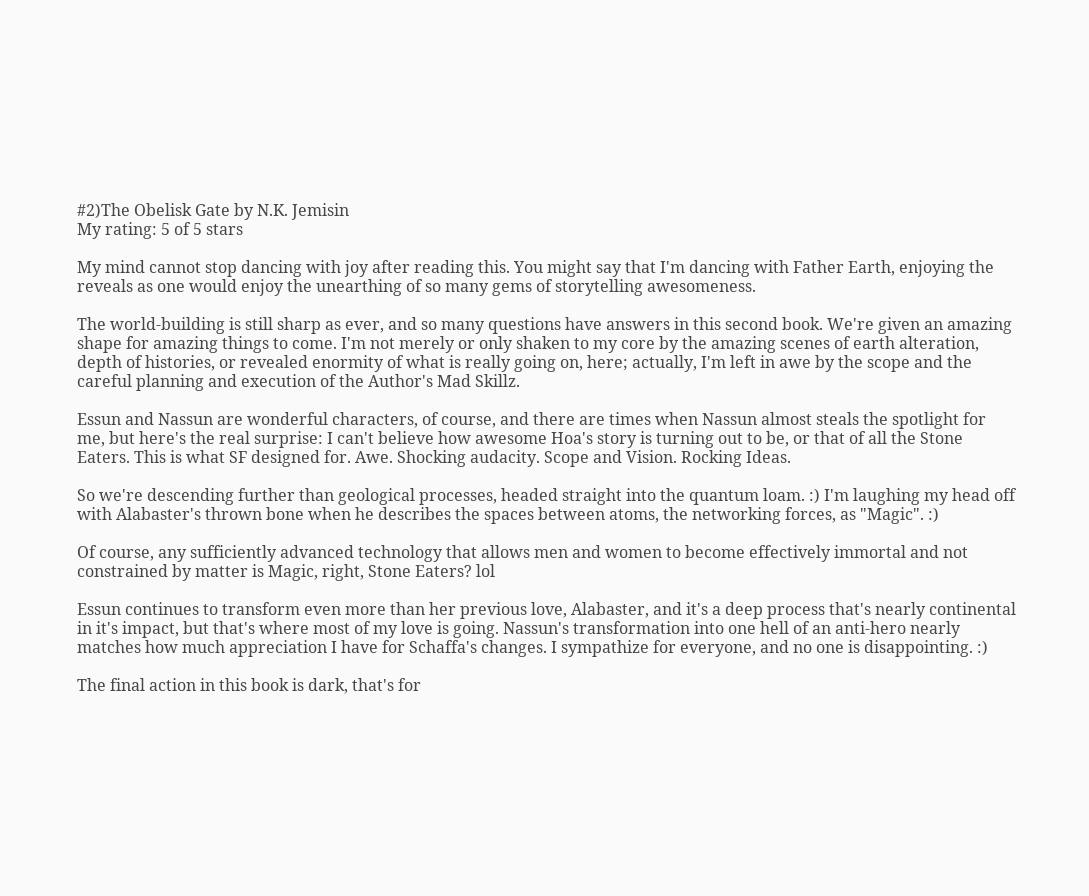#2)The Obelisk Gate by N.K. Jemisin
My rating: 5 of 5 stars

My mind cannot stop dancing with joy after reading this. You might say that I'm dancing with Father Earth, enjoying the reveals as one would enjoy the unearthing of so many gems of storytelling awesomeness.

The world-building is still sharp as ever, and so many questions have answers in this second book. We're given an amazing shape for amazing things to come. I'm not merely or only shaken to my core by the amazing scenes of earth alteration, depth of histories, or revealed enormity of what is really going on, here; actually, I'm left in awe by the scope and the careful planning and execution of the Author's Mad Skillz.

Essun and Nassun are wonderful characters, of course, and there are times when Nassun almost steals the spotlight for me, but here's the real surprise: I can't believe how awesome Hoa's story is turning out to be, or that of all the Stone Eaters. This is what SF designed for. Awe. Shocking audacity. Scope and Vision. Rocking Ideas.

So we're descending further than geological processes, headed straight into the quantum loam. :) I'm laughing my head off with Alabaster's thrown bone when he describes the spaces between atoms, the networking forces, as "Magic". :)

Of course, any sufficiently advanced technology that allows men and women to become effectively immortal and not constrained by matter is Magic, right, Stone Eaters? lol

Essun continues to transform even more than her previous love, Alabaster, and it's a deep process that's nearly continental in it's impact, but that's where most of my love is going. Nassun's transformation into one hell of an anti-hero nearly matches how much appreciation I have for Schaffa's changes. I sympathize for everyone, and no one is disappointing. :)

The final action in this book is dark, that's for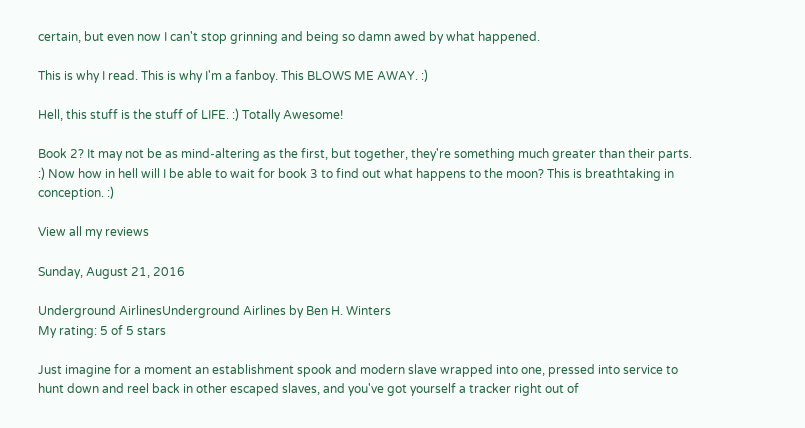certain, but even now I can't stop grinning and being so damn awed by what happened.

This is why I read. This is why I'm a fanboy. This BLOWS ME AWAY. :)

Hell, this stuff is the stuff of LIFE. :) Totally Awesome!

Book 2? It may not be as mind-altering as the first, but together, they're something much greater than their parts. :) Now how in hell will I be able to wait for book 3 to find out what happens to the moon? This is breathtaking in conception. :)

View all my reviews

Sunday, August 21, 2016

Underground AirlinesUnderground Airlines by Ben H. Winters
My rating: 5 of 5 stars

Just imagine for a moment an establishment spook and modern slave wrapped into one, pressed into service to hunt down and reel back in other escaped slaves, and you've got yourself a tracker right out of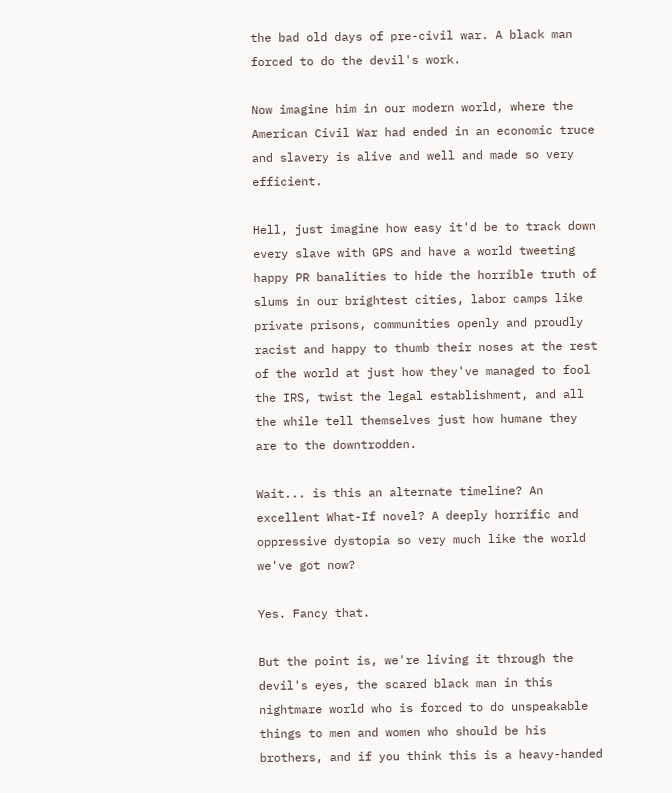the bad old days of pre-civil war. A black man forced to do the devil's work.

Now imagine him in our modern world, where the American Civil War had ended in an economic truce and slavery is alive and well and made so very efficient.

Hell, just imagine how easy it'd be to track down every slave with GPS and have a world tweeting happy PR banalities to hide the horrible truth of slums in our brightest cities, labor camps like private prisons, communities openly and proudly racist and happy to thumb their noses at the rest of the world at just how they've managed to fool the IRS, twist the legal establishment, and all the while tell themselves just how humane they are to the downtrodden.

Wait... is this an alternate timeline? An excellent What-If novel? A deeply horrific and oppressive dystopia so very much like the world we've got now?

Yes. Fancy that.

But the point is, we're living it through the devil's eyes, the scared black man in this nightmare world who is forced to do unspeakable things to men and women who should be his brothers, and if you think this is a heavy-handed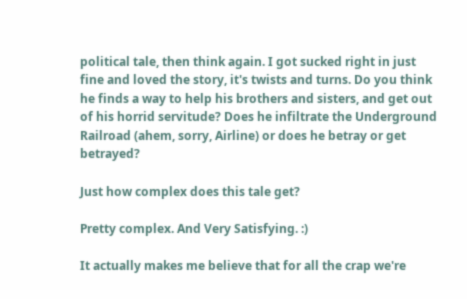political tale, then think again. I got sucked right in just fine and loved the story, it's twists and turns. Do you think he finds a way to help his brothers and sisters, and get out of his horrid servitude? Does he infiltrate the Underground Railroad (ahem, sorry, Airline) or does he betray or get betrayed?

Just how complex does this tale get?

Pretty complex. And Very Satisfying. :)

It actually makes me believe that for all the crap we're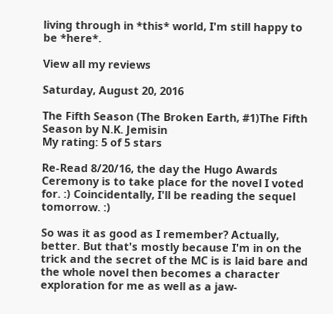living through in *this* world, I'm still happy to be *here*.

View all my reviews

Saturday, August 20, 2016

The Fifth Season (The Broken Earth, #1)The Fifth Season by N.K. Jemisin
My rating: 5 of 5 stars

Re-Read 8/20/16, the day the Hugo Awards Ceremony is to take place for the novel I voted for. :) Coincidentally, I'll be reading the sequel tomorrow. :)

So was it as good as I remember? Actually, better. But that's mostly because I'm in on the trick and the secret of the MC is is laid bare and the whole novel then becomes a character exploration for me as well as a jaw-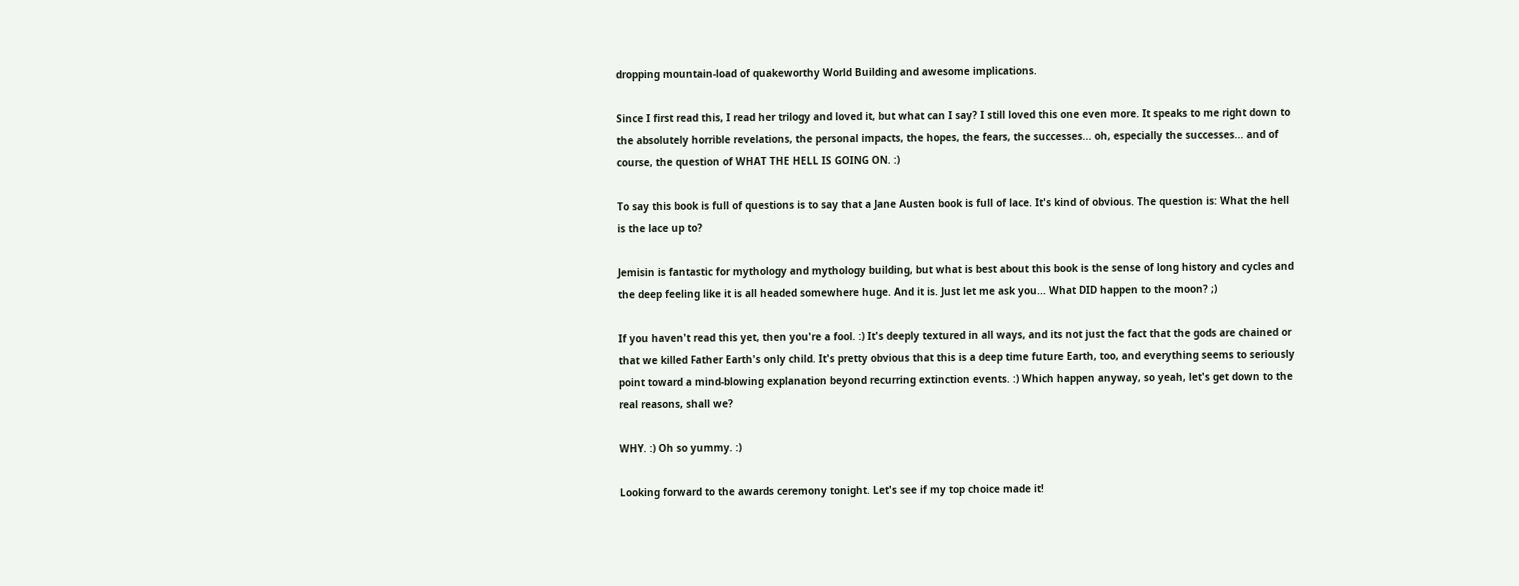dropping mountain-load of quakeworthy World Building and awesome implications.

Since I first read this, I read her trilogy and loved it, but what can I say? I still loved this one even more. It speaks to me right down to the absolutely horrible revelations, the personal impacts, the hopes, the fears, the successes... oh, especially the successes... and of course, the question of WHAT THE HELL IS GOING ON. :)

To say this book is full of questions is to say that a Jane Austen book is full of lace. It's kind of obvious. The question is: What the hell is the lace up to?

Jemisin is fantastic for mythology and mythology building, but what is best about this book is the sense of long history and cycles and the deep feeling like it is all headed somewhere huge. And it is. Just let me ask you... What DID happen to the moon? ;)

If you haven't read this yet, then you're a fool. :) It's deeply textured in all ways, and its not just the fact that the gods are chained or that we killed Father Earth's only child. It's pretty obvious that this is a deep time future Earth, too, and everything seems to seriously point toward a mind-blowing explanation beyond recurring extinction events. :) Which happen anyway, so yeah, let's get down to the real reasons, shall we?

WHY. :) Oh so yummy. :)

Looking forward to the awards ceremony tonight. Let's see if my top choice made it!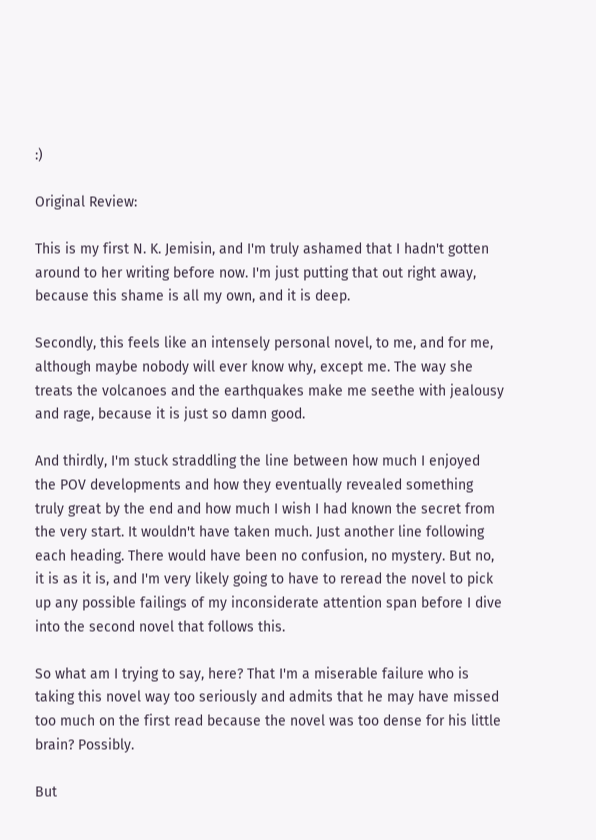:)

Original Review:

This is my first N. K. Jemisin, and I'm truly ashamed that I hadn't gotten around to her writing before now. I'm just putting that out right away, because this shame is all my own, and it is deep.

Secondly, this feels like an intensely personal novel, to me, and for me, although maybe nobody will ever know why, except me. The way she treats the volcanoes and the earthquakes make me seethe with jealousy and rage, because it is just so damn good.

And thirdly, I'm stuck straddling the line between how much I enjoyed the POV developments and how they eventually revealed something truly great by the end and how much I wish I had known the secret from the very start. It wouldn't have taken much. Just another line following each heading. There would have been no confusion, no mystery. But no, it is as it is, and I'm very likely going to have to reread the novel to pick up any possible failings of my inconsiderate attention span before I dive into the second novel that follows this.

So what am I trying to say, here? That I'm a miserable failure who is taking this novel way too seriously and admits that he may have missed too much on the first read because the novel was too dense for his little brain? Possibly.

But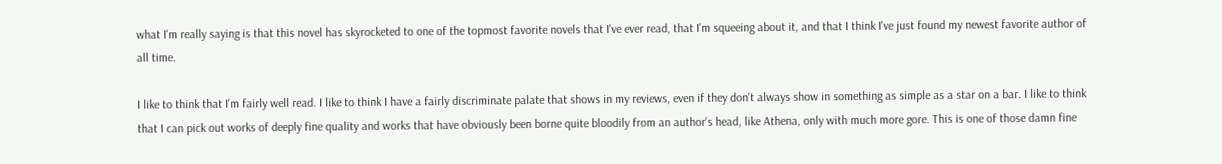what I'm really saying is that this novel has skyrocketed to one of the topmost favorite novels that I've ever read, that I'm squeeing about it, and that I think I've just found my newest favorite author of all time.

I like to think that I'm fairly well read. I like to think I have a fairly discriminate palate that shows in my reviews, even if they don't always show in something as simple as a star on a bar. I like to think that I can pick out works of deeply fine quality and works that have obviously been borne quite bloodily from an author's head, like Athena, only with much more gore. This is one of those damn fine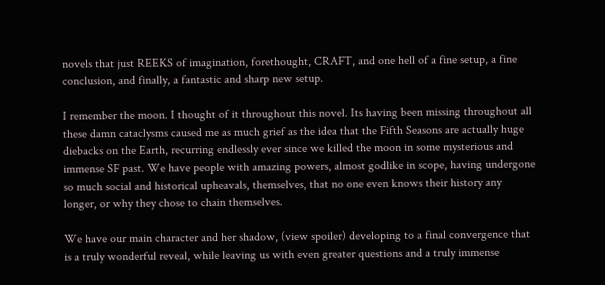novels that just REEKS of imagination, forethought, CRAFT, and one hell of a fine setup, a fine conclusion, and finally, a fantastic and sharp new setup.

I remember the moon. I thought of it throughout this novel. Its having been missing throughout all these damn cataclysms caused me as much grief as the idea that the Fifth Seasons are actually huge diebacks on the Earth, recurring endlessly ever since we killed the moon in some mysterious and immense SF past. We have people with amazing powers, almost godlike in scope, having undergone so much social and historical upheavals, themselves, that no one even knows their history any longer, or why they chose to chain themselves.

We have our main character and her shadow, (view spoiler) developing to a final convergence that is a truly wonderful reveal, while leaving us with even greater questions and a truly immense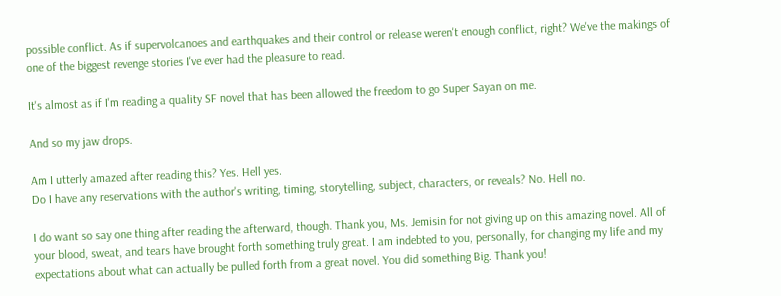possible conflict. As if supervolcanoes and earthquakes and their control or release weren't enough conflict, right? We've the makings of one of the biggest revenge stories I've ever had the pleasure to read.

It's almost as if I'm reading a quality SF novel that has been allowed the freedom to go Super Sayan on me.

And so my jaw drops.

Am I utterly amazed after reading this? Yes. Hell yes.
Do I have any reservations with the author's writing, timing, storytelling, subject, characters, or reveals? No. Hell no.

I do want so say one thing after reading the afterward, though. Thank you, Ms. Jemisin for not giving up on this amazing novel. All of your blood, sweat, and tears have brought forth something truly great. I am indebted to you, personally, for changing my life and my expectations about what can actually be pulled forth from a great novel. You did something Big. Thank you!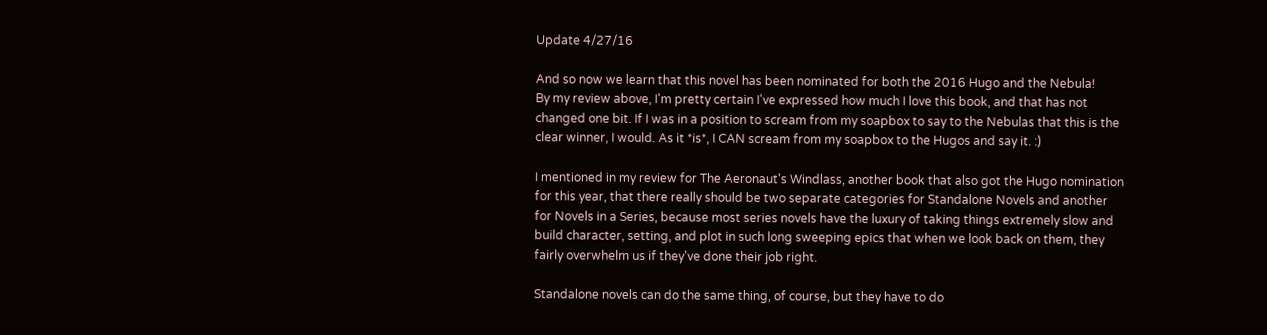Update 4/27/16

And so now we learn that this novel has been nominated for both the 2016 Hugo and the Nebula!
By my review above, I'm pretty certain I've expressed how much I love this book, and that has not changed one bit. If I was in a position to scream from my soapbox to say to the Nebulas that this is the clear winner, I would. As it *is*, I CAN scream from my soapbox to the Hugos and say it. :)

I mentioned in my review for The Aeronaut's Windlass, another book that also got the Hugo nomination for this year, that there really should be two separate categories for Standalone Novels and another for Novels in a Series, because most series novels have the luxury of taking things extremely slow and build character, setting, and plot in such long sweeping epics that when we look back on them, they fairly overwhelm us if they've done their job right.

Standalone novels can do the same thing, of course, but they have to do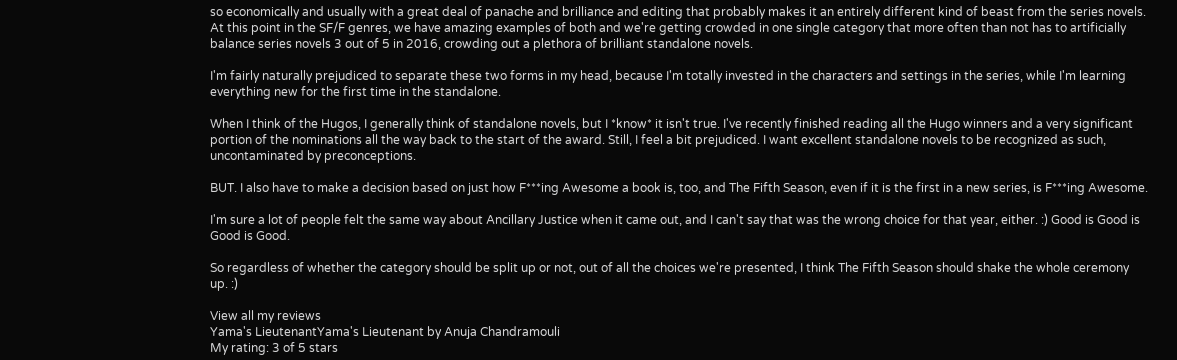so economically and usually with a great deal of panache and brilliance and editing that probably makes it an entirely different kind of beast from the series novels. At this point in the SF/F genres, we have amazing examples of both and we're getting crowded in one single category that more often than not has to artificially balance series novels 3 out of 5 in 2016, crowding out a plethora of brilliant standalone novels.

I'm fairly naturally prejudiced to separate these two forms in my head, because I'm totally invested in the characters and settings in the series, while I'm learning everything new for the first time in the standalone.

When I think of the Hugos, I generally think of standalone novels, but I *know* it isn't true. I've recently finished reading all the Hugo winners and a very significant portion of the nominations all the way back to the start of the award. Still, I feel a bit prejudiced. I want excellent standalone novels to be recognized as such, uncontaminated by preconceptions.

BUT. I also have to make a decision based on just how F***ing Awesome a book is, too, and The Fifth Season, even if it is the first in a new series, is F***ing Awesome.

I'm sure a lot of people felt the same way about Ancillary Justice when it came out, and I can't say that was the wrong choice for that year, either. :) Good is Good is Good is Good.

So regardless of whether the category should be split up or not, out of all the choices we're presented, I think The Fifth Season should shake the whole ceremony up. :)

View all my reviews
Yama's LieutenantYama's Lieutenant by Anuja Chandramouli
My rating: 3 of 5 stars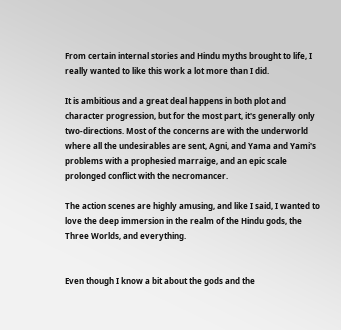From certain internal stories and Hindu myths brought to life, I really wanted to like this work a lot more than I did.

It is ambitious and a great deal happens in both plot and character progression, but for the most part, it's generally only two-directions. Most of the concerns are with the underworld where all the undesirables are sent, Agni, and Yama and Yami's problems with a prophesied marraige, and an epic scale prolonged conflict with the necromancer.

The action scenes are highly amusing, and like I said, I wanted to love the deep immersion in the realm of the Hindu gods, the Three Worlds, and everything.


Even though I know a bit about the gods and the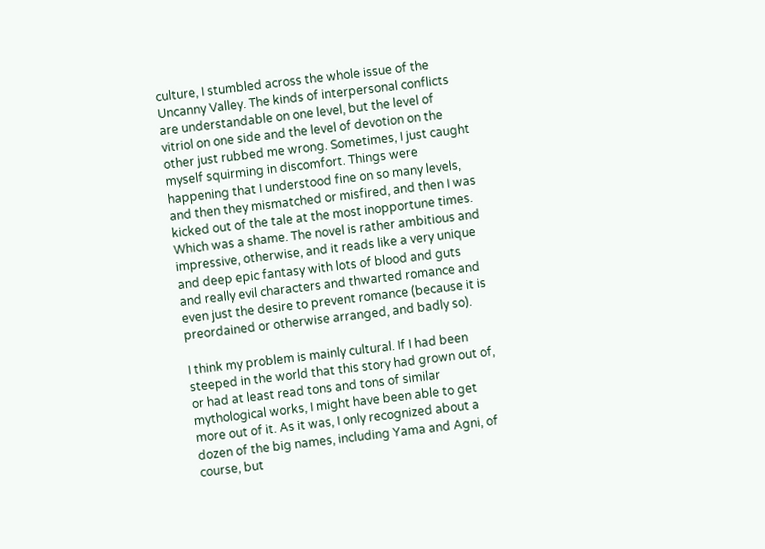culture, I stumbled across the whole issue of the Uncanny Valley. The kinds of interpersonal conflicts are understandable on one level, but the level of vitriol on one side and the level of devotion on the other just rubbed me wrong. Sometimes, I just caught myself squirming in discomfort. Things were happening that I understood fine on so many levels, and then they mismatched or misfired, and then I was kicked out of the tale at the most inopportune times. Which was a shame. The novel is rather ambitious and impressive, otherwise, and it reads like a very unique and deep epic fantasy with lots of blood and guts and really evil characters and thwarted romance and even just the desire to prevent romance (because it is preordained or otherwise arranged, and badly so).

I think my problem is mainly cultural. If I had been steeped in the world that this story had grown out of, or had at least read tons and tons of similar mythological works, I might have been able to get more out of it. As it was, I only recognized about a dozen of the big names, including Yama and Agni, of course, but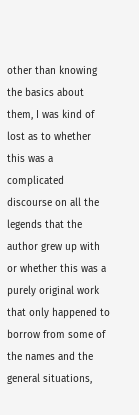other than knowing the basics about them, I was kind of lost as to whether this was a complicated discourse on all the legends that the author grew up with or whether this was a purely original work that only happened to borrow from some of the names and the general situations,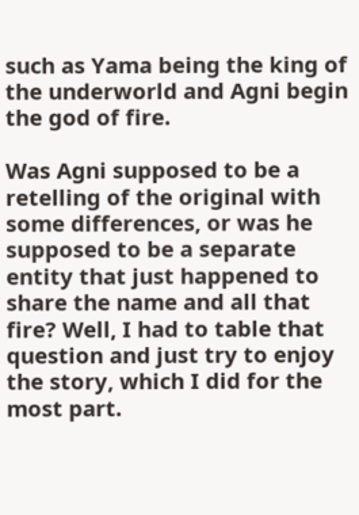such as Yama being the king of the underworld and Agni begin the god of fire.

Was Agni supposed to be a retelling of the original with some differences, or was he supposed to be a separate entity that just happened to share the name and all that fire? Well, I had to table that question and just try to enjoy the story, which I did for the most part.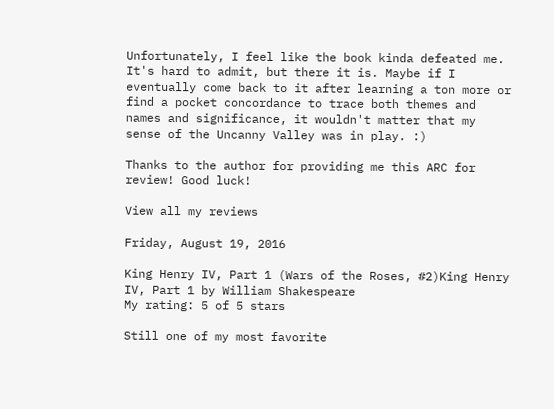Unfortunately, I feel like the book kinda defeated me. It's hard to admit, but there it is. Maybe if I eventually come back to it after learning a ton more or find a pocket concordance to trace both themes and names and significance, it wouldn't matter that my sense of the Uncanny Valley was in play. :)

Thanks to the author for providing me this ARC for review! Good luck!

View all my reviews

Friday, August 19, 2016

King Henry IV, Part 1 (Wars of the Roses, #2)King Henry IV, Part 1 by William Shakespeare
My rating: 5 of 5 stars

Still one of my most favorite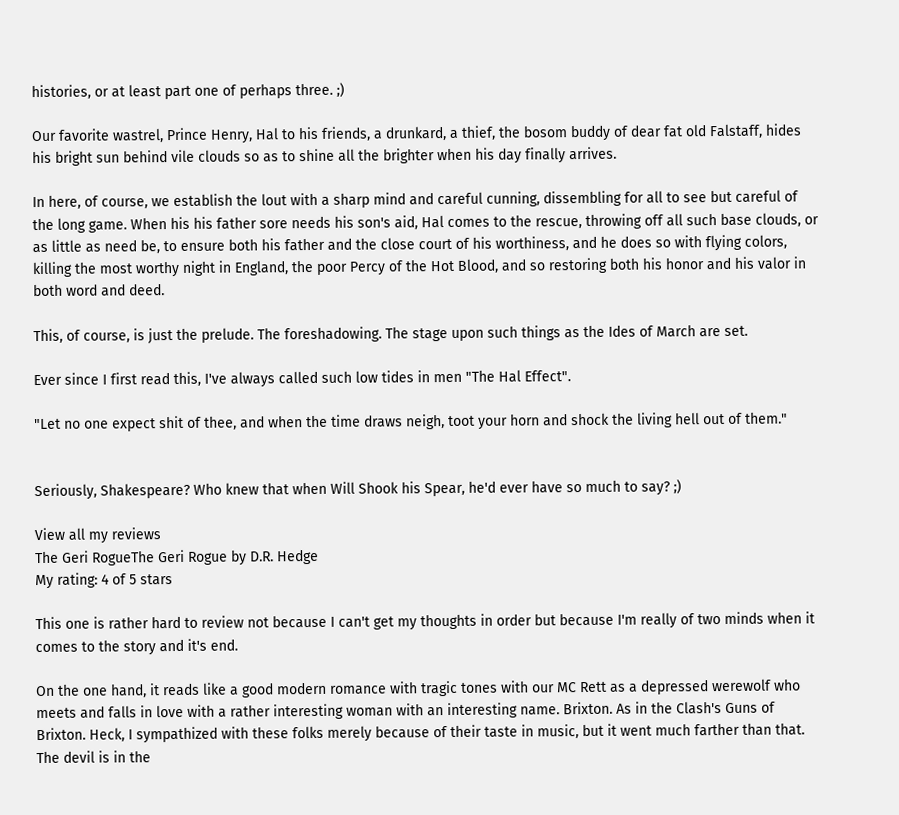histories, or at least part one of perhaps three. ;)

Our favorite wastrel, Prince Henry, Hal to his friends, a drunkard, a thief, the bosom buddy of dear fat old Falstaff, hides his bright sun behind vile clouds so as to shine all the brighter when his day finally arrives.

In here, of course, we establish the lout with a sharp mind and careful cunning, dissembling for all to see but careful of the long game. When his his father sore needs his son's aid, Hal comes to the rescue, throwing off all such base clouds, or as little as need be, to ensure both his father and the close court of his worthiness, and he does so with flying colors, killing the most worthy night in England, the poor Percy of the Hot Blood, and so restoring both his honor and his valor in both word and deed.

This, of course, is just the prelude. The foreshadowing. The stage upon such things as the Ides of March are set.

Ever since I first read this, I've always called such low tides in men "The Hal Effect".

"Let no one expect shit of thee, and when the time draws neigh, toot your horn and shock the living hell out of them."


Seriously, Shakespeare? Who knew that when Will Shook his Spear, he'd ever have so much to say? ;)

View all my reviews
The Geri RogueThe Geri Rogue by D.R. Hedge
My rating: 4 of 5 stars

This one is rather hard to review not because I can't get my thoughts in order but because I'm really of two minds when it comes to the story and it's end.

On the one hand, it reads like a good modern romance with tragic tones with our MC Rett as a depressed werewolf who meets and falls in love with a rather interesting woman with an interesting name. Brixton. As in the Clash's Guns of Brixton. Heck, I sympathized with these folks merely because of their taste in music, but it went much farther than that. The devil is in the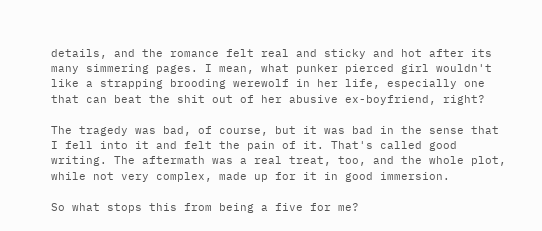details, and the romance felt real and sticky and hot after its many simmering pages. I mean, what punker pierced girl wouldn't like a strapping brooding werewolf in her life, especially one that can beat the shit out of her abusive ex-boyfriend, right?

The tragedy was bad, of course, but it was bad in the sense that I fell into it and felt the pain of it. That's called good writing. The aftermath was a real treat, too, and the whole plot, while not very complex, made up for it in good immersion.

So what stops this from being a five for me?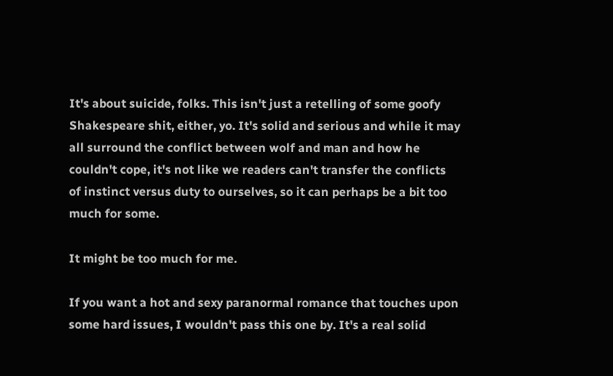It's about suicide, folks. This isn't just a retelling of some goofy Shakespeare shit, either, yo. It's solid and serious and while it may all surround the conflict between wolf and man and how he couldn't cope, it's not like we readers can't transfer the conflicts of instinct versus duty to ourselves, so it can perhaps be a bit too much for some.

It might be too much for me.

If you want a hot and sexy paranormal romance that touches upon some hard issues, I wouldn't pass this one by. It's a real solid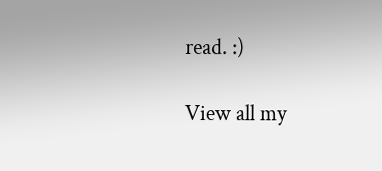read. :)

View all my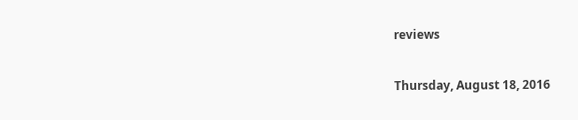reviews

Thursday, August 18, 2016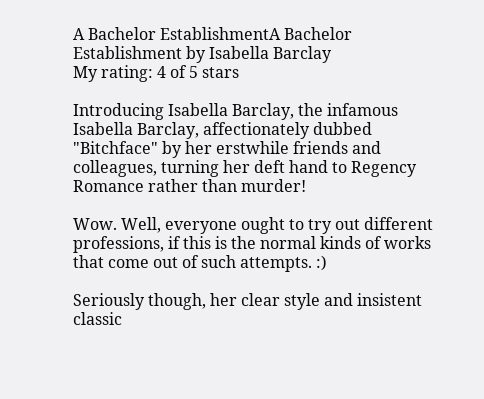A Bachelor EstablishmentA Bachelor Establishment by Isabella Barclay
My rating: 4 of 5 stars

Introducing Isabella Barclay, the infamous Isabella Barclay, affectionately dubbed "Bitchface" by her erstwhile friends and colleagues, turning her deft hand to Regency Romance rather than murder!

Wow. Well, everyone ought to try out different professions, if this is the normal kinds of works that come out of such attempts. :)

Seriously though, her clear style and insistent classic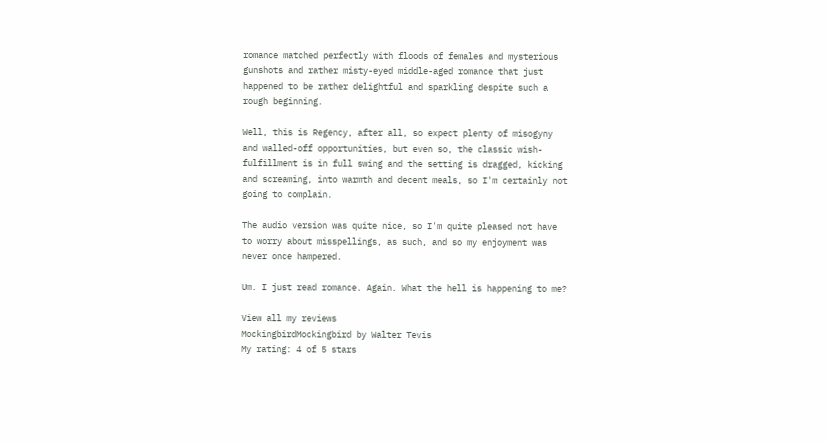romance matched perfectly with floods of females and mysterious gunshots and rather misty-eyed middle-aged romance that just happened to be rather delightful and sparkling despite such a rough beginning.

Well, this is Regency, after all, so expect plenty of misogyny and walled-off opportunities, but even so, the classic wish-fulfillment is in full swing and the setting is dragged, kicking and screaming, into warmth and decent meals, so I'm certainly not going to complain.

The audio version was quite nice, so I'm quite pleased not have to worry about misspellings, as such, and so my enjoyment was never once hampered.

Um. I just read romance. Again. What the hell is happening to me?

View all my reviews
MockingbirdMockingbird by Walter Tevis
My rating: 4 of 5 stars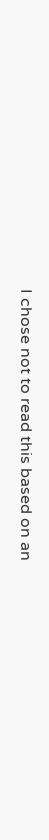I chose not to read this based on an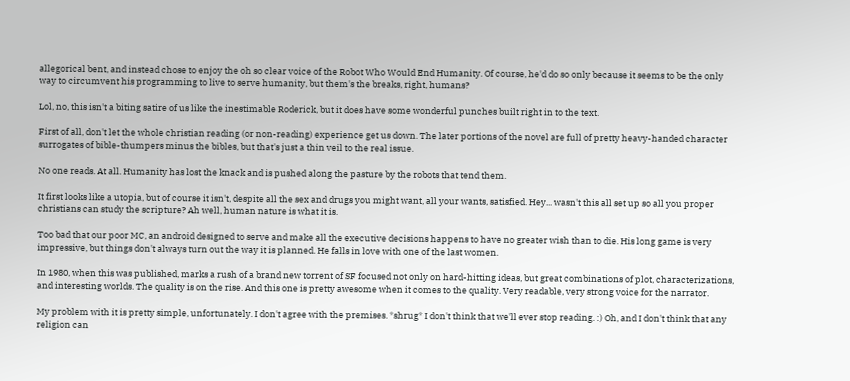allegorical bent, and instead chose to enjoy the oh so clear voice of the Robot Who Would End Humanity. Of course, he'd do so only because it seems to be the only way to circumvent his programming to live to serve humanity, but them's the breaks, right, humans?

Lol, no, this isn't a biting satire of us like the inestimable Roderick, but it does have some wonderful punches built right in to the text.

First of all, don't let the whole christian reading (or non-reading) experience get us down. The later portions of the novel are full of pretty heavy-handed character surrogates of bible-thumpers minus the bibles, but that's just a thin veil to the real issue.

No one reads. At all. Humanity has lost the knack and is pushed along the pasture by the robots that tend them.

It first looks like a utopia, but of course it isn't, despite all the sex and drugs you might want, all your wants, satisfied. Hey... wasn't this all set up so all you proper christians can study the scripture? Ah well, human nature is what it is.

Too bad that our poor MC, an android designed to serve and make all the executive decisions happens to have no greater wish than to die. His long game is very impressive, but things don't always turn out the way it is planned. He falls in love with one of the last women.

In 1980, when this was published, marks a rush of a brand new torrent of SF focused not only on hard-hitting ideas, but great combinations of plot, characterizations, and interesting worlds. The quality is on the rise. And this one is pretty awesome when it comes to the quality. Very readable, very strong voice for the narrator.

My problem with it is pretty simple, unfortunately. I don't agree with the premises. *shrug* I don't think that we'll ever stop reading. :) Oh, and I don't think that any religion can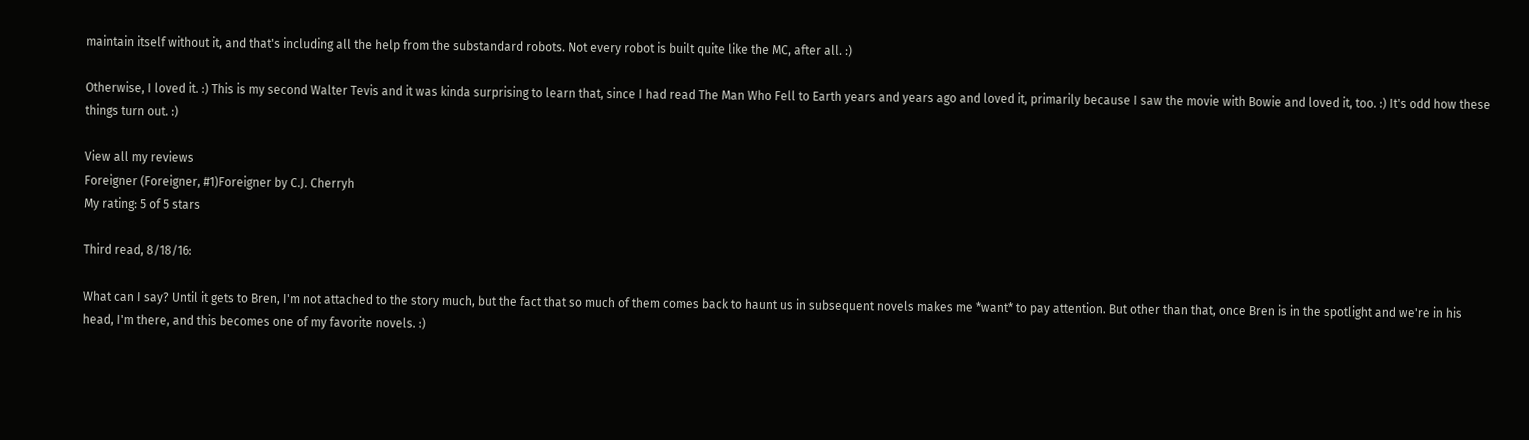maintain itself without it, and that's including all the help from the substandard robots. Not every robot is built quite like the MC, after all. :)

Otherwise, I loved it. :) This is my second Walter Tevis and it was kinda surprising to learn that, since I had read The Man Who Fell to Earth years and years ago and loved it, primarily because I saw the movie with Bowie and loved it, too. :) It's odd how these things turn out. :)

View all my reviews
Foreigner (Foreigner, #1)Foreigner by C.J. Cherryh
My rating: 5 of 5 stars

Third read, 8/18/16:

What can I say? Until it gets to Bren, I'm not attached to the story much, but the fact that so much of them comes back to haunt us in subsequent novels makes me *want* to pay attention. But other than that, once Bren is in the spotlight and we're in his head, I'm there, and this becomes one of my favorite novels. :)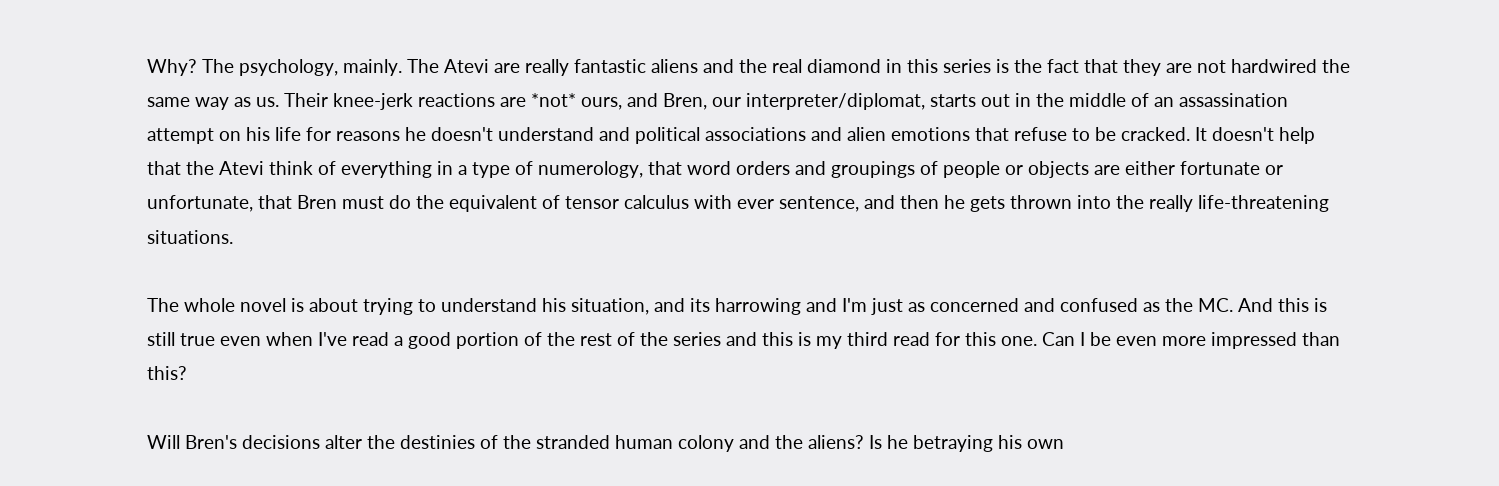Why? The psychology, mainly. The Atevi are really fantastic aliens and the real diamond in this series is the fact that they are not hardwired the same way as us. Their knee-jerk reactions are *not* ours, and Bren, our interpreter/diplomat, starts out in the middle of an assassination attempt on his life for reasons he doesn't understand and political associations and alien emotions that refuse to be cracked. It doesn't help that the Atevi think of everything in a type of numerology, that word orders and groupings of people or objects are either fortunate or unfortunate, that Bren must do the equivalent of tensor calculus with ever sentence, and then he gets thrown into the really life-threatening situations.

The whole novel is about trying to understand his situation, and its harrowing and I'm just as concerned and confused as the MC. And this is still true even when I've read a good portion of the rest of the series and this is my third read for this one. Can I be even more impressed than this?

Will Bren's decisions alter the destinies of the stranded human colony and the aliens? Is he betraying his own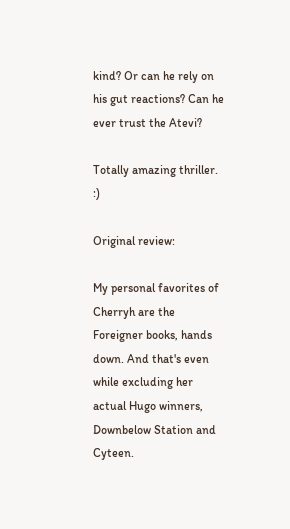kind? Or can he rely on his gut reactions? Can he ever trust the Atevi?

Totally amazing thriller. :)

Original review:

My personal favorites of Cherryh are the Foreigner books, hands down. And that's even while excluding her actual Hugo winners, Downbelow Station and Cyteen.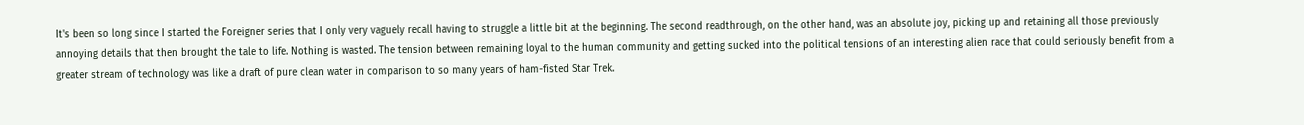It's been so long since I started the Foreigner series that I only very vaguely recall having to struggle a little bit at the beginning. The second readthrough, on the other hand, was an absolute joy, picking up and retaining all those previously annoying details that then brought the tale to life. Nothing is wasted. The tension between remaining loyal to the human community and getting sucked into the political tensions of an interesting alien race that could seriously benefit from a greater stream of technology was like a draft of pure clean water in comparison to so many years of ham-fisted Star Trek.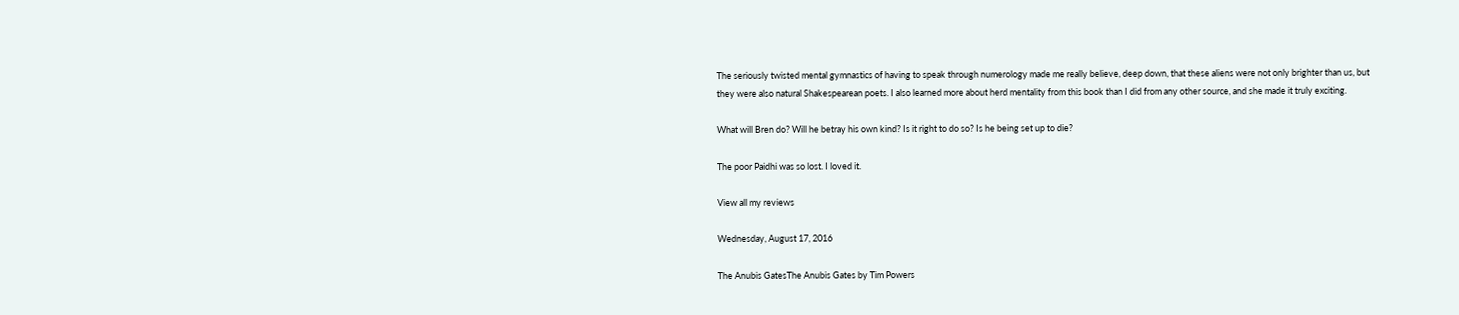The seriously twisted mental gymnastics of having to speak through numerology made me really believe, deep down, that these aliens were not only brighter than us, but they were also natural Shakespearean poets. I also learned more about herd mentality from this book than I did from any other source, and she made it truly exciting.

What will Bren do? Will he betray his own kind? Is it right to do so? Is he being set up to die?

The poor Paidhi was so lost. I loved it.

View all my reviews

Wednesday, August 17, 2016

The Anubis GatesThe Anubis Gates by Tim Powers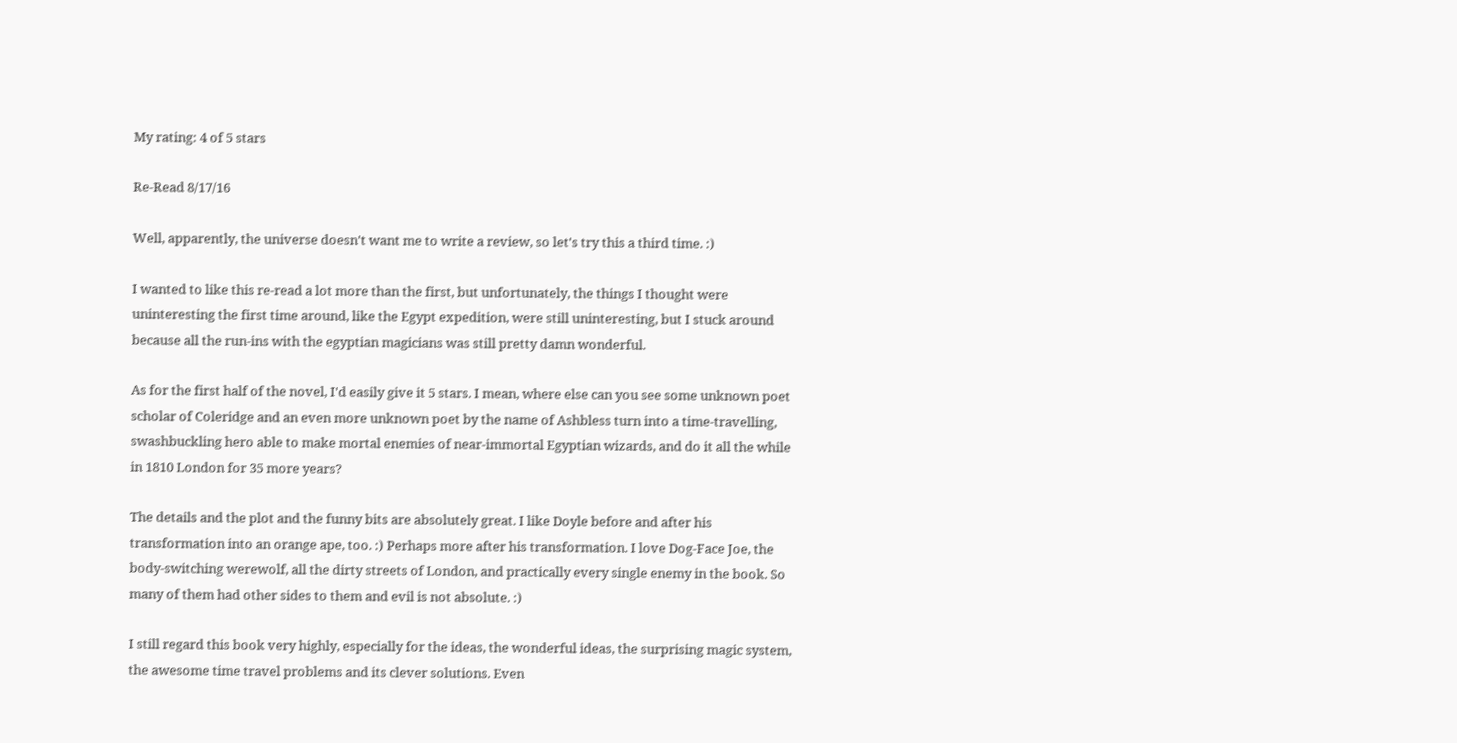My rating: 4 of 5 stars

Re-Read 8/17/16

Well, apparently, the universe doesn't want me to write a review, so let's try this a third time. :)

I wanted to like this re-read a lot more than the first, but unfortunately, the things I thought were uninteresting the first time around, like the Egypt expedition, were still uninteresting, but I stuck around because all the run-ins with the egyptian magicians was still pretty damn wonderful.

As for the first half of the novel, I'd easily give it 5 stars. I mean, where else can you see some unknown poet scholar of Coleridge and an even more unknown poet by the name of Ashbless turn into a time-travelling, swashbuckling hero able to make mortal enemies of near-immortal Egyptian wizards, and do it all the while in 1810 London for 35 more years?

The details and the plot and the funny bits are absolutely great. I like Doyle before and after his transformation into an orange ape, too. :) Perhaps more after his transformation. I love Dog-Face Joe, the body-switching werewolf, all the dirty streets of London, and practically every single enemy in the book. So many of them had other sides to them and evil is not absolute. :)

I still regard this book very highly, especially for the ideas, the wonderful ideas, the surprising magic system, the awesome time travel problems and its clever solutions. Even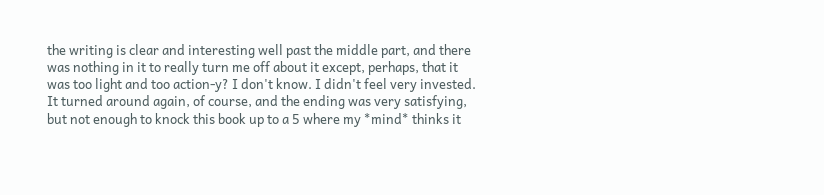the writing is clear and interesting well past the middle part, and there was nothing in it to really turn me off about it except, perhaps, that it was too light and too action-y? I don't know. I didn't feel very invested. It turned around again, of course, and the ending was very satisfying, but not enough to knock this book up to a 5 where my *mind* thinks it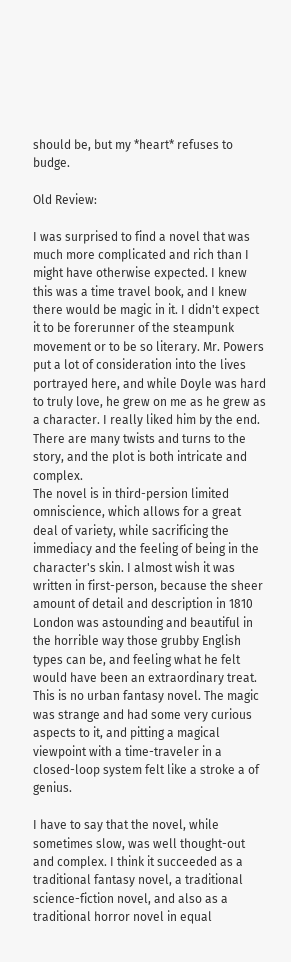should be, but my *heart* refuses to budge.

Old Review:

I was surprised to find a novel that was much more complicated and rich than I might have otherwise expected. I knew this was a time travel book, and I knew there would be magic in it. I didn't expect it to be forerunner of the steampunk movement or to be so literary. Mr. Powers put a lot of consideration into the lives portrayed here, and while Doyle was hard to truly love, he grew on me as he grew as a character. I really liked him by the end. There are many twists and turns to the story, and the plot is both intricate and complex.
The novel is in third-persion limited omniscience, which allows for a great deal of variety, while sacrificing the immediacy and the feeling of being in the character's skin. I almost wish it was written in first-person, because the sheer amount of detail and description in 1810 London was astounding and beautiful in the horrible way those grubby English types can be, and feeling what he felt would have been an extraordinary treat.
This is no urban fantasy novel. The magic was strange and had some very curious aspects to it, and pitting a magical viewpoint with a time-traveler in a closed-loop system felt like a stroke a of genius.

I have to say that the novel, while sometimes slow, was well thought-out and complex. I think it succeeded as a traditional fantasy novel, a traditional science-fiction novel, and also as a traditional horror novel in equal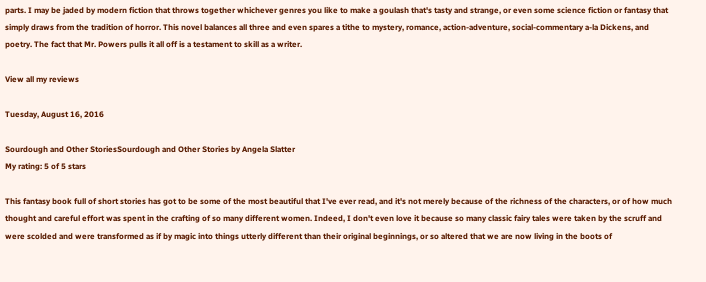parts. I may be jaded by modern fiction that throws together whichever genres you like to make a goulash that's tasty and strange, or even some science fiction or fantasy that simply draws from the tradition of horror. This novel balances all three and even spares a tithe to mystery, romance, action-adventure, social-commentary a-la Dickens, and poetry. The fact that Mr. Powers pulls it all off is a testament to skill as a writer.

View all my reviews

Tuesday, August 16, 2016

Sourdough and Other StoriesSourdough and Other Stories by Angela Slatter
My rating: 5 of 5 stars

This fantasy book full of short stories has got to be some of the most beautiful that I've ever read, and it's not merely because of the richness of the characters, or of how much thought and careful effort was spent in the crafting of so many different women. Indeed, I don't even love it because so many classic fairy tales were taken by the scruff and were scolded and were transformed as if by magic into things utterly different than their original beginnings, or so altered that we are now living in the boots of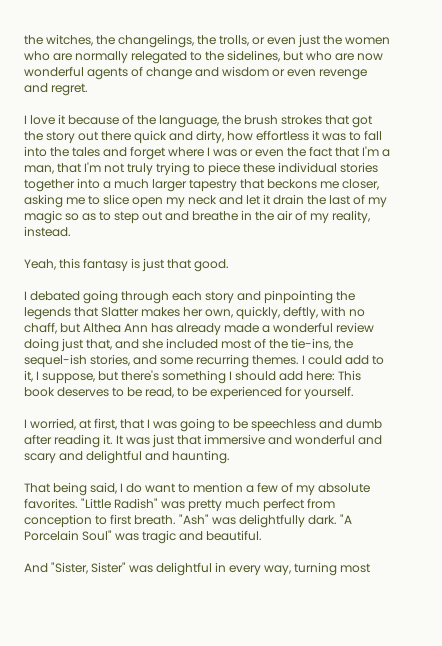the witches, the changelings, the trolls, or even just the women who are normally relegated to the sidelines, but who are now wonderful agents of change and wisdom or even revenge and regret.

I love it because of the language, the brush strokes that got the story out there quick and dirty, how effortless it was to fall into the tales and forget where I was or even the fact that I'm a man, that I'm not truly trying to piece these individual stories together into a much larger tapestry that beckons me closer, asking me to slice open my neck and let it drain the last of my magic so as to step out and breathe in the air of my reality, instead.

Yeah, this fantasy is just that good.

I debated going through each story and pinpointing the legends that Slatter makes her own, quickly, deftly, with no chaff, but Althea Ann has already made a wonderful review doing just that, and she included most of the tie-ins, the sequel-ish stories, and some recurring themes. I could add to it, I suppose, but there's something I should add here: This book deserves to be read, to be experienced for yourself.

I worried, at first, that I was going to be speechless and dumb after reading it. It was just that immersive and wonderful and scary and delightful and haunting.

That being said, I do want to mention a few of my absolute favorites. "Little Radish" was pretty much perfect from conception to first breath. "Ash" was delightfully dark. "A Porcelain Soul" was tragic and beautiful.

And "Sister, Sister" was delightful in every way, turning most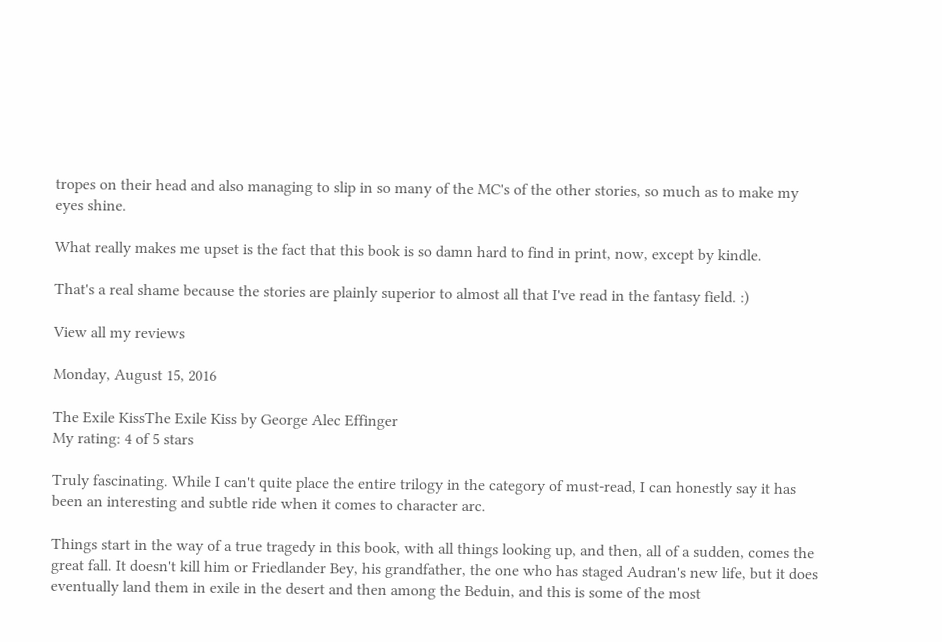tropes on their head and also managing to slip in so many of the MC's of the other stories, so much as to make my eyes shine.

What really makes me upset is the fact that this book is so damn hard to find in print, now, except by kindle.

That's a real shame because the stories are plainly superior to almost all that I've read in the fantasy field. :)

View all my reviews

Monday, August 15, 2016

The Exile KissThe Exile Kiss by George Alec Effinger
My rating: 4 of 5 stars

Truly fascinating. While I can't quite place the entire trilogy in the category of must-read, I can honestly say it has been an interesting and subtle ride when it comes to character arc.

Things start in the way of a true tragedy in this book, with all things looking up, and then, all of a sudden, comes the great fall. It doesn't kill him or Friedlander Bey, his grandfather, the one who has staged Audran's new life, but it does eventually land them in exile in the desert and then among the Beduin, and this is some of the most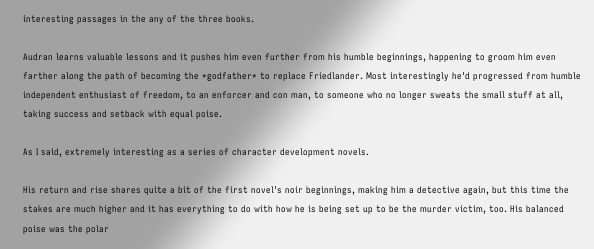interesting passages in the any of the three books.

Audran learns valuable lessons and it pushes him even further from his humble beginnings, happening to groom him even farther along the path of becoming the *godfather* to replace Friedlander. Most interestingly he'd progressed from humble independent enthusiast of freedom, to an enforcer and con man, to someone who no longer sweats the small stuff at all, taking success and setback with equal poise.

As I said, extremely interesting as a series of character development novels.

His return and rise shares quite a bit of the first novel's noir beginnings, making him a detective again, but this time the stakes are much higher and it has everything to do with how he is being set up to be the murder victim, too. His balanced poise was the polar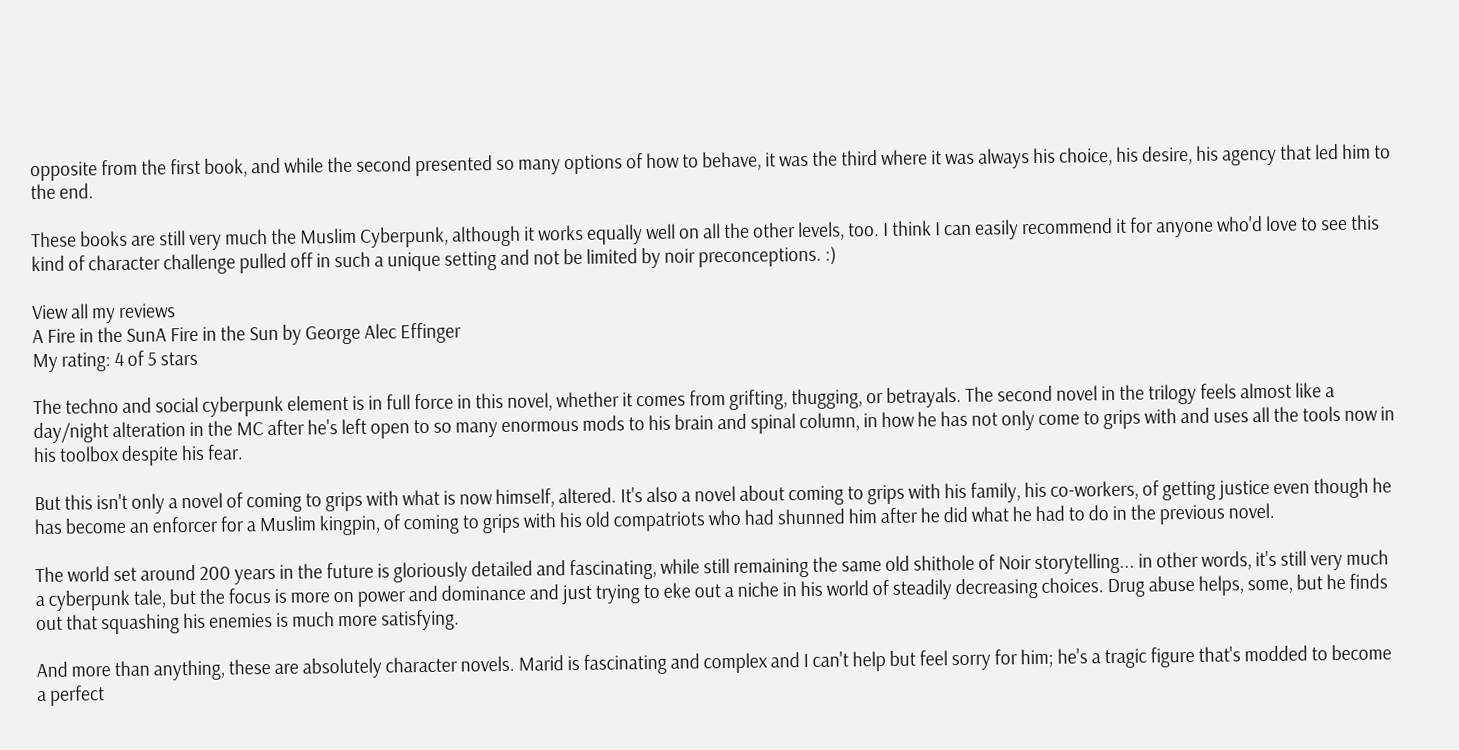opposite from the first book, and while the second presented so many options of how to behave, it was the third where it was always his choice, his desire, his agency that led him to the end.

These books are still very much the Muslim Cyberpunk, although it works equally well on all the other levels, too. I think I can easily recommend it for anyone who'd love to see this kind of character challenge pulled off in such a unique setting and not be limited by noir preconceptions. :)

View all my reviews
A Fire in the SunA Fire in the Sun by George Alec Effinger
My rating: 4 of 5 stars

The techno and social cyberpunk element is in full force in this novel, whether it comes from grifting, thugging, or betrayals. The second novel in the trilogy feels almost like a day/night alteration in the MC after he's left open to so many enormous mods to his brain and spinal column, in how he has not only come to grips with and uses all the tools now in his toolbox despite his fear.

But this isn't only a novel of coming to grips with what is now himself, altered. It's also a novel about coming to grips with his family, his co-workers, of getting justice even though he has become an enforcer for a Muslim kingpin, of coming to grips with his old compatriots who had shunned him after he did what he had to do in the previous novel.

The world set around 200 years in the future is gloriously detailed and fascinating, while still remaining the same old shithole of Noir storytelling... in other words, it's still very much a cyberpunk tale, but the focus is more on power and dominance and just trying to eke out a niche in his world of steadily decreasing choices. Drug abuse helps, some, but he finds out that squashing his enemies is much more satisfying.

And more than anything, these are absolutely character novels. Marid is fascinating and complex and I can't help but feel sorry for him; he's a tragic figure that's modded to become a perfect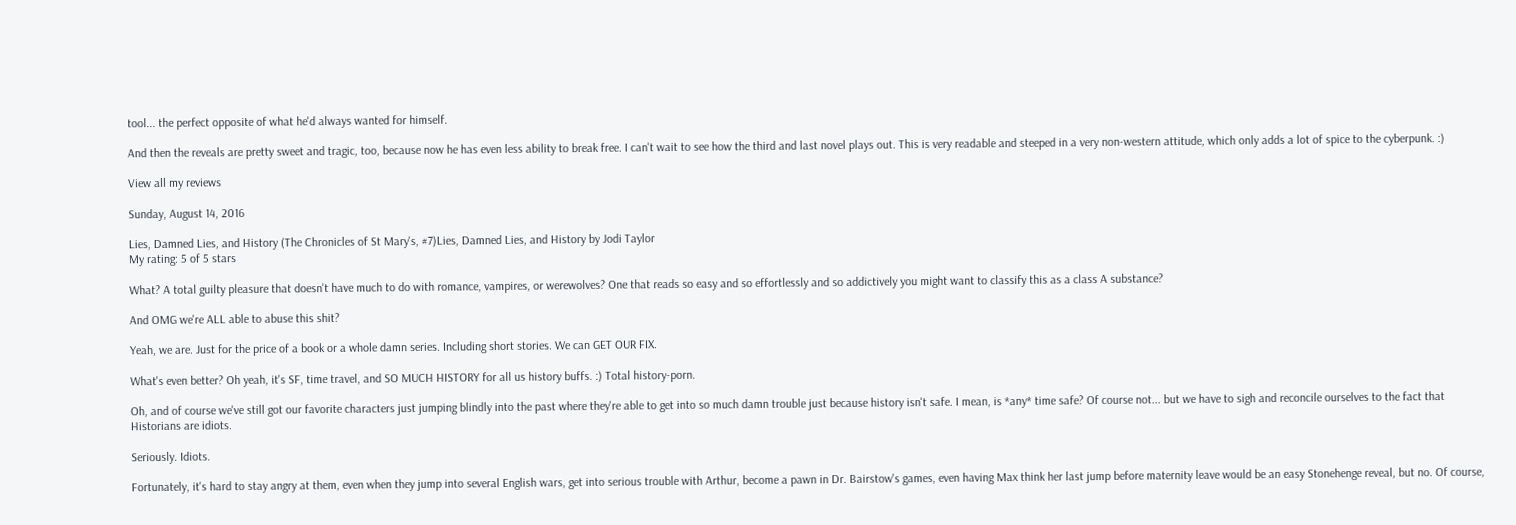tool... the perfect opposite of what he'd always wanted for himself.

And then the reveals are pretty sweet and tragic, too, because now he has even less ability to break free. I can't wait to see how the third and last novel plays out. This is very readable and steeped in a very non-western attitude, which only adds a lot of spice to the cyberpunk. :)

View all my reviews

Sunday, August 14, 2016

Lies, Damned Lies, and History (The Chronicles of St Mary's, #7)Lies, Damned Lies, and History by Jodi Taylor
My rating: 5 of 5 stars

What? A total guilty pleasure that doesn't have much to do with romance, vampires, or werewolves? One that reads so easy and so effortlessly and so addictively you might want to classify this as a class A substance?

And OMG we're ALL able to abuse this shit?

Yeah, we are. Just for the price of a book or a whole damn series. Including short stories. We can GET OUR FIX.

What's even better? Oh yeah, it's SF, time travel, and SO MUCH HISTORY for all us history buffs. :) Total history-porn.

Oh, and of course we've still got our favorite characters just jumping blindly into the past where they're able to get into so much damn trouble just because history isn't safe. I mean, is *any* time safe? Of course not... but we have to sigh and reconcile ourselves to the fact that Historians are idiots.

Seriously. Idiots.

Fortunately, it's hard to stay angry at them, even when they jump into several English wars, get into serious trouble with Arthur, become a pawn in Dr. Bairstow's games, even having Max think her last jump before maternity leave would be an easy Stonehenge reveal, but no. Of course,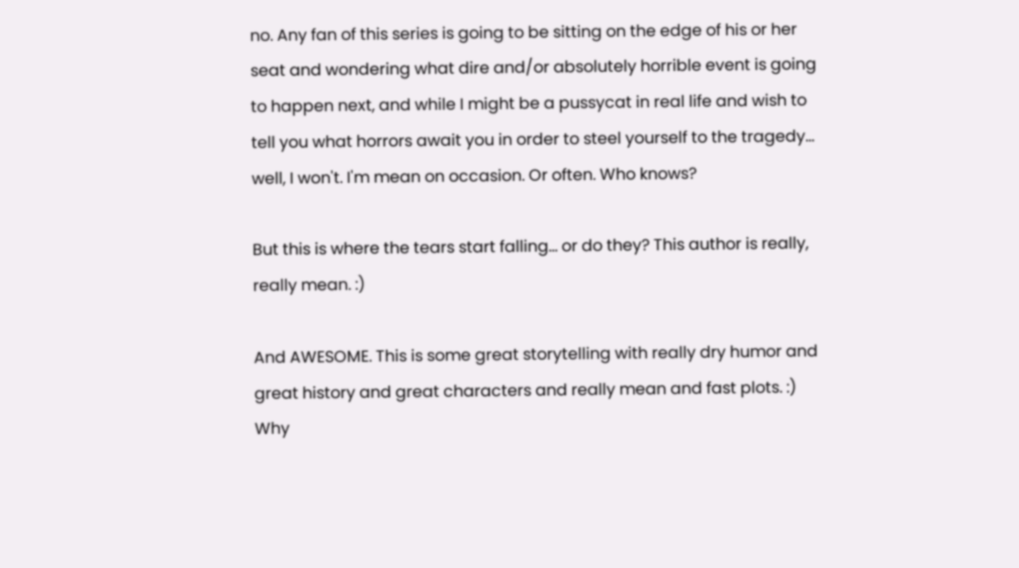no. Any fan of this series is going to be sitting on the edge of his or her seat and wondering what dire and/or absolutely horrible event is going to happen next, and while I might be a pussycat in real life and wish to tell you what horrors await you in order to steel yourself to the tragedy... well, I won't. I'm mean on occasion. Or often. Who knows?

But this is where the tears start falling... or do they? This author is really, really mean. :)

And AWESOME. This is some great storytelling with really dry humor and great history and great characters and really mean and fast plots. :) Why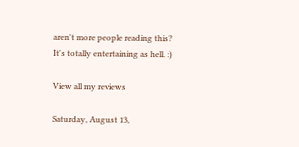aren't more people reading this? It's totally entertaining as hell. :)

View all my reviews

Saturday, August 13,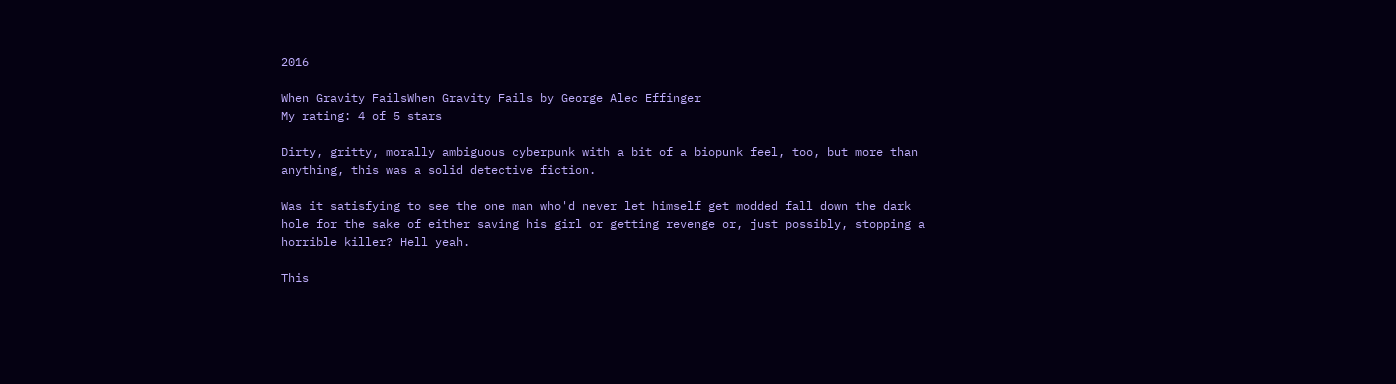2016

When Gravity FailsWhen Gravity Fails by George Alec Effinger
My rating: 4 of 5 stars

Dirty, gritty, morally ambiguous cyberpunk with a bit of a biopunk feel, too, but more than anything, this was a solid detective fiction.

Was it satisfying to see the one man who'd never let himself get modded fall down the dark hole for the sake of either saving his girl or getting revenge or, just possibly, stopping a horrible killer? Hell yeah.

This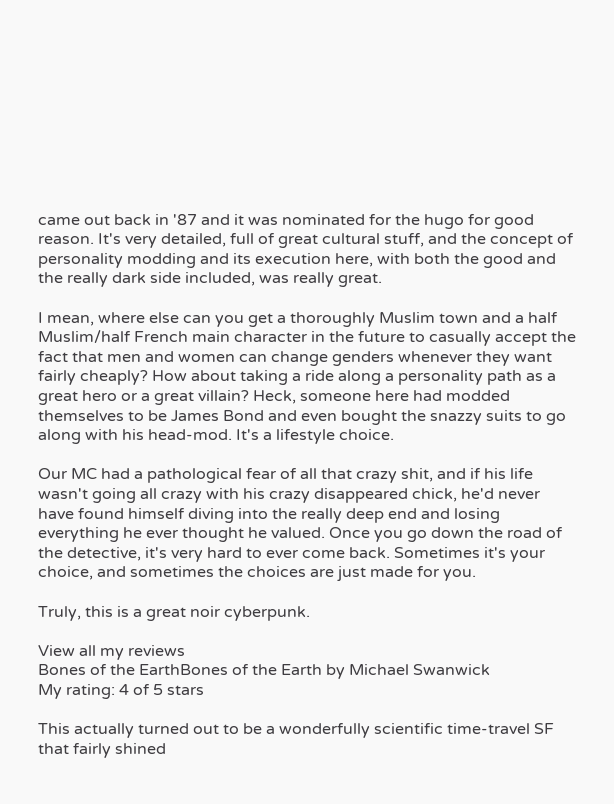came out back in '87 and it was nominated for the hugo for good reason. It's very detailed, full of great cultural stuff, and the concept of personality modding and its execution here, with both the good and the really dark side included, was really great.

I mean, where else can you get a thoroughly Muslim town and a half Muslim/half French main character in the future to casually accept the fact that men and women can change genders whenever they want fairly cheaply? How about taking a ride along a personality path as a great hero or a great villain? Heck, someone here had modded themselves to be James Bond and even bought the snazzy suits to go along with his head-mod. It's a lifestyle choice.

Our MC had a pathological fear of all that crazy shit, and if his life wasn't going all crazy with his crazy disappeared chick, he'd never have found himself diving into the really deep end and losing everything he ever thought he valued. Once you go down the road of the detective, it's very hard to ever come back. Sometimes it's your choice, and sometimes the choices are just made for you.

Truly, this is a great noir cyberpunk.

View all my reviews
Bones of the EarthBones of the Earth by Michael Swanwick
My rating: 4 of 5 stars

This actually turned out to be a wonderfully scientific time-travel SF that fairly shined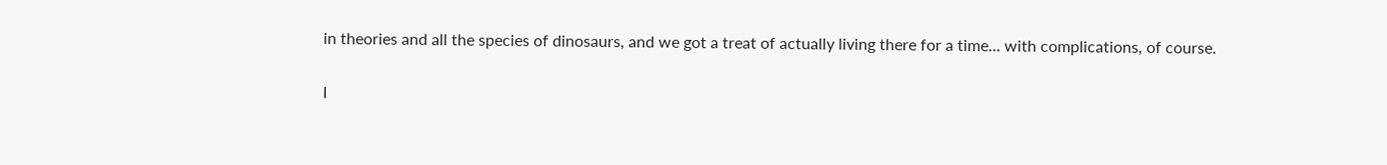in theories and all the species of dinosaurs, and we got a treat of actually living there for a time... with complications, of course.

I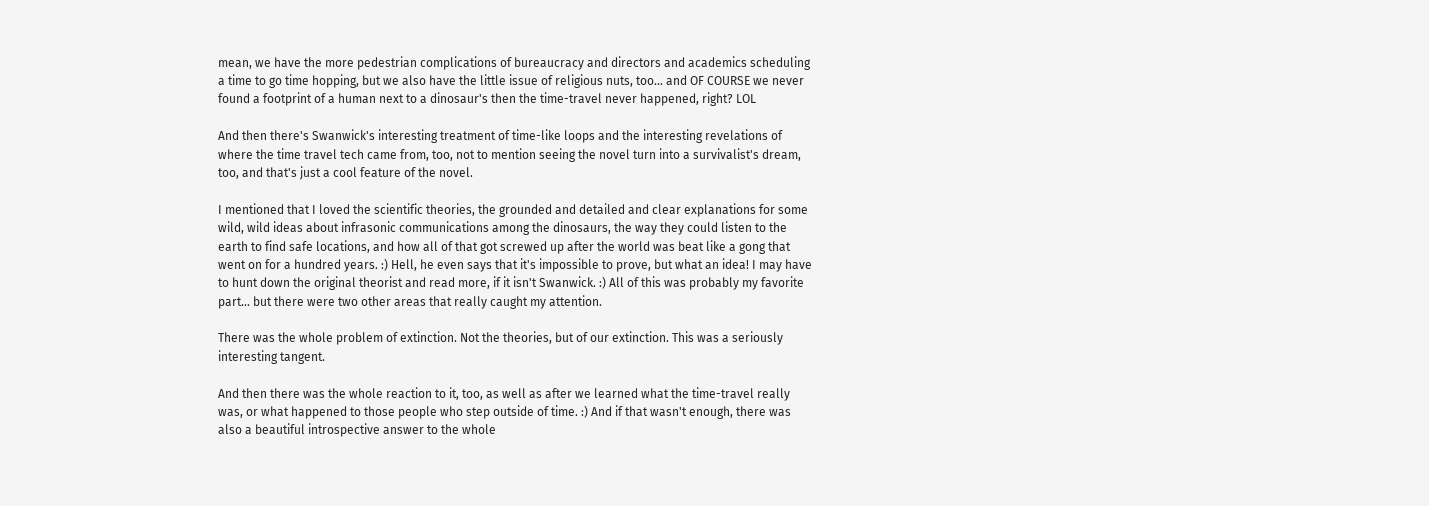mean, we have the more pedestrian complications of bureaucracy and directors and academics scheduling a time to go time hopping, but we also have the little issue of religious nuts, too... and OF COURSE we never found a footprint of a human next to a dinosaur's then the time-travel never happened, right? LOL

And then there's Swanwick's interesting treatment of time-like loops and the interesting revelations of where the time travel tech came from, too, not to mention seeing the novel turn into a survivalist's dream, too, and that's just a cool feature of the novel.

I mentioned that I loved the scientific theories, the grounded and detailed and clear explanations for some wild, wild ideas about infrasonic communications among the dinosaurs, the way they could listen to the earth to find safe locations, and how all of that got screwed up after the world was beat like a gong that went on for a hundred years. :) Hell, he even says that it's impossible to prove, but what an idea! I may have to hunt down the original theorist and read more, if it isn't Swanwick. :) All of this was probably my favorite part... but there were two other areas that really caught my attention.

There was the whole problem of extinction. Not the theories, but of our extinction. This was a seriously interesting tangent.

And then there was the whole reaction to it, too, as well as after we learned what the time-travel really was, or what happened to those people who step outside of time. :) And if that wasn't enough, there was also a beautiful introspective answer to the whole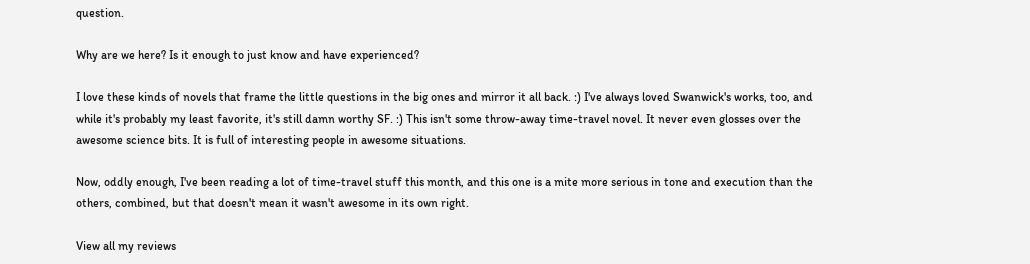question.

Why are we here? Is it enough to just know and have experienced?

I love these kinds of novels that frame the little questions in the big ones and mirror it all back. :) I've always loved Swanwick's works, too, and while it's probably my least favorite, it's still damn worthy SF. :) This isn't some throw-away time-travel novel. It never even glosses over the awesome science bits. It is full of interesting people in awesome situations.

Now, oddly enough, I've been reading a lot of time-travel stuff this month, and this one is a mite more serious in tone and execution than the others, combined, but that doesn't mean it wasn't awesome in its own right.

View all my reviews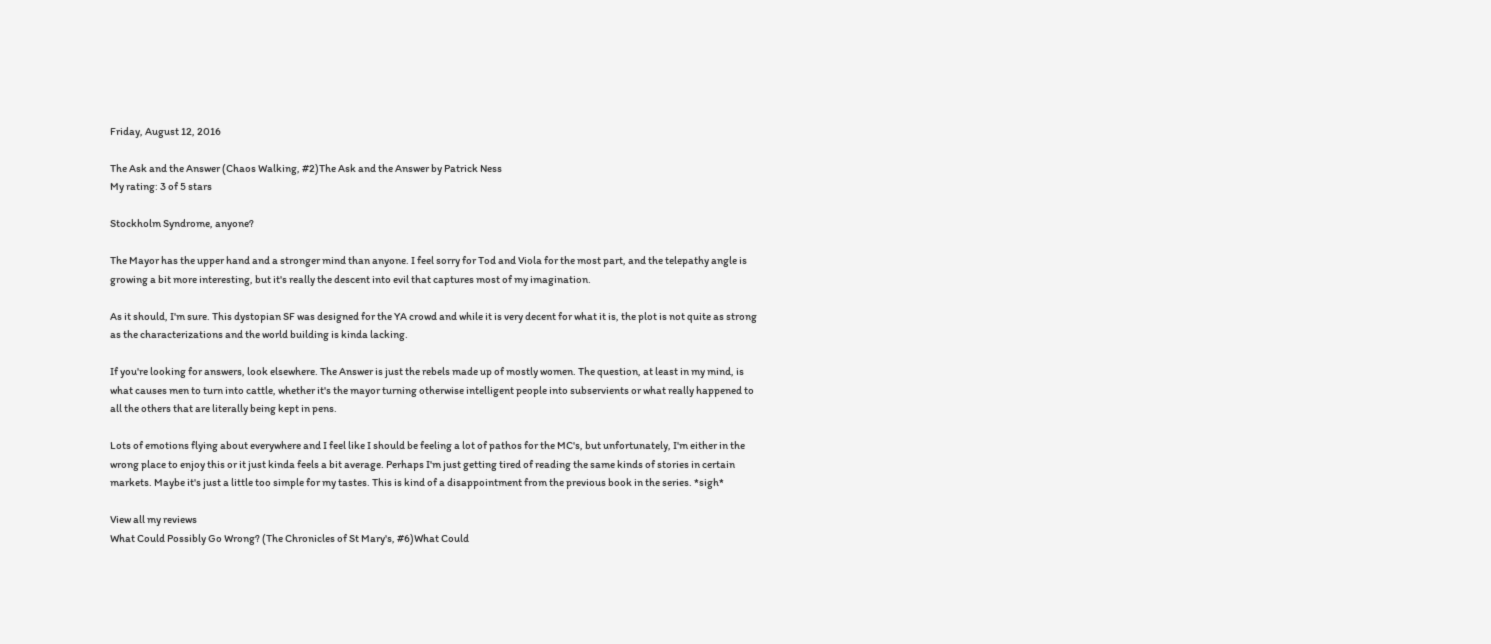Friday, August 12, 2016

The Ask and the Answer (Chaos Walking, #2)The Ask and the Answer by Patrick Ness
My rating: 3 of 5 stars

Stockholm Syndrome, anyone?

The Mayor has the upper hand and a stronger mind than anyone. I feel sorry for Tod and Viola for the most part, and the telepathy angle is growing a bit more interesting, but it's really the descent into evil that captures most of my imagination.

As it should, I'm sure. This dystopian SF was designed for the YA crowd and while it is very decent for what it is, the plot is not quite as strong as the characterizations and the world building is kinda lacking.

If you're looking for answers, look elsewhere. The Answer is just the rebels made up of mostly women. The question, at least in my mind, is what causes men to turn into cattle, whether it's the mayor turning otherwise intelligent people into subservients or what really happened to all the others that are literally being kept in pens.

Lots of emotions flying about everywhere and I feel like I should be feeling a lot of pathos for the MC's, but unfortunately, I'm either in the wrong place to enjoy this or it just kinda feels a bit average. Perhaps I'm just getting tired of reading the same kinds of stories in certain markets. Maybe it's just a little too simple for my tastes. This is kind of a disappointment from the previous book in the series. *sigh*

View all my reviews
What Could Possibly Go Wrong? (The Chronicles of St Mary's, #6)What Could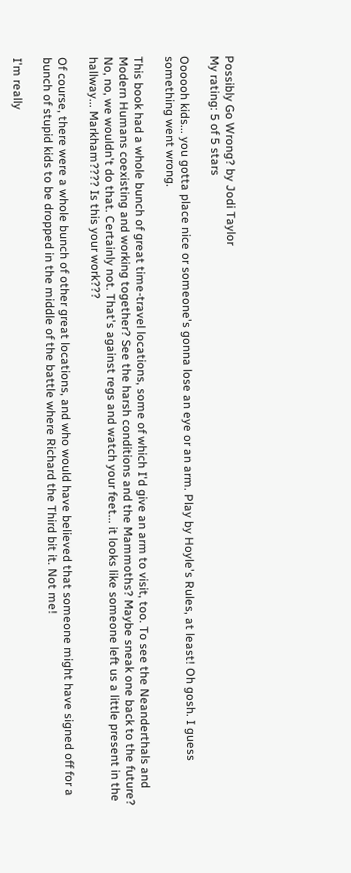Possibly Go Wrong? by Jodi Taylor
My rating: 5 of 5 stars

Oooooh kids... you gotta place nice or someone's gonna lose an eye or an arm. Play by Hoyle's Rules, at least! Oh gosh. I guess something went wrong.

This book had a whole bunch of great time-travel locations, some of which I'd give an arm to visit, too. To see the Neanderthals and Modern Humans coexisting and working together? See the harsh conditions and the Mammoths? Maybe sneak one back to the future? No, no, we wouldn't do that. Certainly not. That's against regs and watch your feet... it looks like someone left us a little present in the hallway... Markham???? Is this your work???

Of course, there were a whole bunch of other great locations, and who would have believed that someone might have signed off for a bunch of stupid kids to be dropped in the middle of the battle where Richard the Third bit it. Not me!

I'm really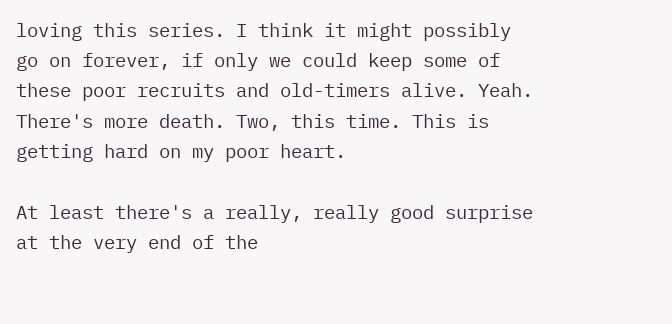loving this series. I think it might possibly go on forever, if only we could keep some of these poor recruits and old-timers alive. Yeah. There's more death. Two, this time. This is getting hard on my poor heart.

At least there's a really, really good surprise at the very end of the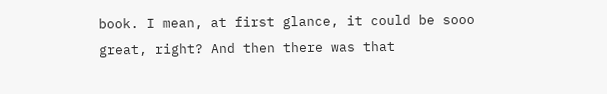book. I mean, at first glance, it could be sooo great, right? And then there was that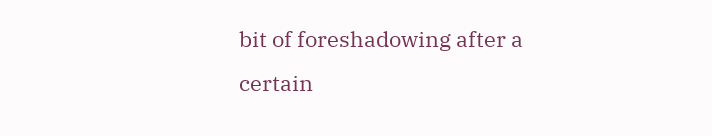bit of foreshadowing after a certain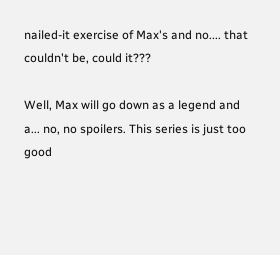nailed-it exercise of Max's and no.... that couldn't be, could it???

Well, Max will go down as a legend and a... no, no spoilers. This series is just too good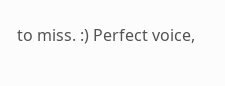to miss. :) Perfect voice,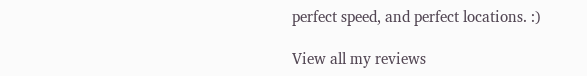perfect speed, and perfect locations. :)

View all my reviews